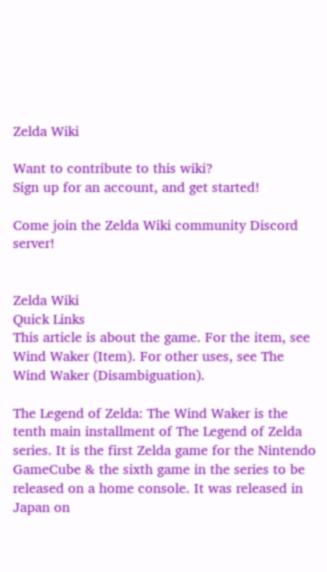Zelda Wiki

Want to contribute to this wiki?
Sign up for an account, and get started!

Come join the Zelda Wiki community Discord server!


Zelda Wiki
Quick Links
This article is about the game. For the item, see Wind Waker (Item). For other uses, see The Wind Waker (Disambiguation).

The Legend of Zelda: The Wind Waker is the tenth main installment of The Legend of Zelda series. It is the first Zelda game for the Nintendo GameCube & the sixth game in the series to be released on a home console. It was released in Japan on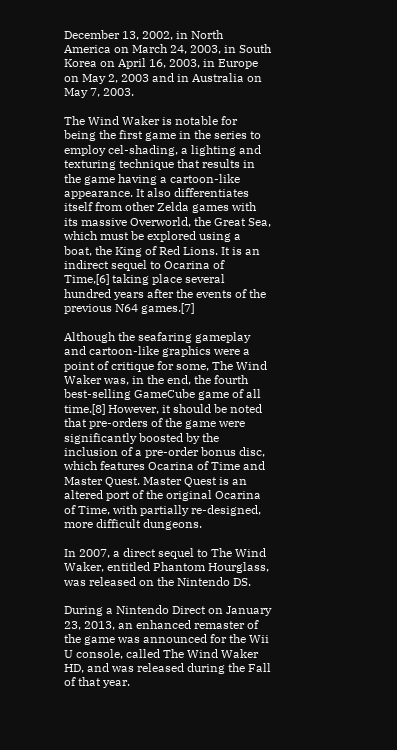December 13, 2002, in North America on March 24, 2003, in South Korea on April 16, 2003, in Europe on May 2, 2003 and in Australia on May 7, 2003.

The Wind Waker is notable for being the first game in the series to employ cel-shading, a lighting and texturing technique that results in the game having a cartoon-like appearance. It also differentiates itself from other Zelda games with its massive Overworld, the Great Sea, which must be explored using a boat, the King of Red Lions. It is an indirect sequel to Ocarina of Time,[6] taking place several hundred years after the events of the previous N64 games.[7]

Although the seafaring gameplay and cartoon-like graphics were a point of critique for some, The Wind Waker was, in the end, the fourth best-selling GameCube game of all time.[8] However, it should be noted that pre-orders of the game were significantly boosted by the inclusion of a pre-order bonus disc, which features Ocarina of Time and Master Quest. Master Quest is an altered port of the original Ocarina of Time, with partially re-designed, more difficult dungeons.

In 2007, a direct sequel to The Wind Waker, entitled Phantom Hourglass, was released on the Nintendo DS.

During a Nintendo Direct on January 23, 2013, an enhanced remaster of the game was announced for the Wii U console, called The Wind Waker HD, and was released during the Fall of that year.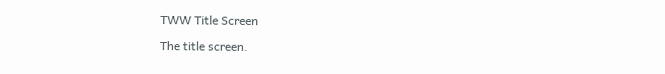TWW Title Screen

The title screen.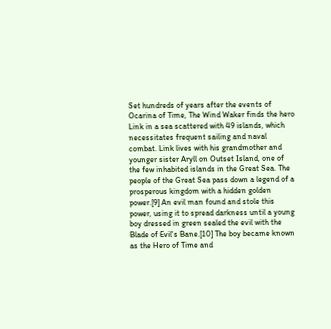Set hundreds of years after the events of Ocarina of Time, The Wind Waker finds the hero Link in a sea scattered with 49 islands, which necessitates frequent sailing and naval combat. Link lives with his grandmother and younger sister Aryll on Outset Island, one of the few inhabited islands in the Great Sea. The people of the Great Sea pass down a legend of a prosperous kingdom with a hidden golden power.[9] An evil man found and stole this power, using it to spread darkness until a young boy dressed in green sealed the evil with the Blade of Evil's Bane.[10] The boy became known as the Hero of Time and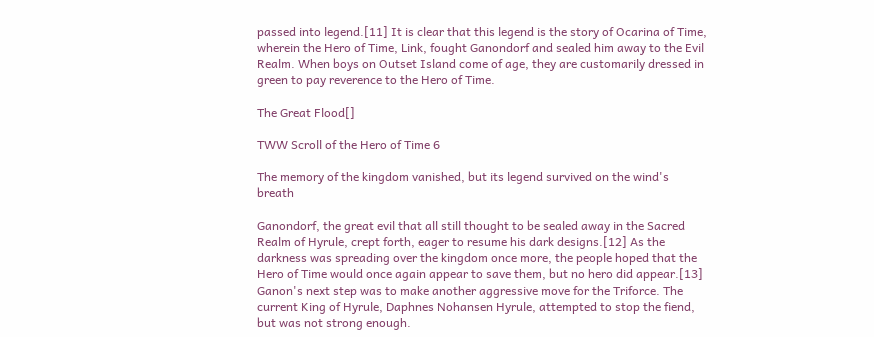passed into legend.[11] It is clear that this legend is the story of Ocarina of Time, wherein the Hero of Time, Link, fought Ganondorf and sealed him away to the Evil Realm. When boys on Outset Island come of age, they are customarily dressed in green to pay reverence to the Hero of Time.

The Great Flood[]

TWW Scroll of the Hero of Time 6

The memory of the kingdom vanished, but its legend survived on the wind's breath

Ganondorf, the great evil that all still thought to be sealed away in the Sacred Realm of Hyrule, crept forth, eager to resume his dark designs.[12] As the darkness was spreading over the kingdom once more, the people hoped that the Hero of Time would once again appear to save them, but no hero did appear.[13] Ganon's next step was to make another aggressive move for the Triforce. The current King of Hyrule, Daphnes Nohansen Hyrule, attempted to stop the fiend, but was not strong enough.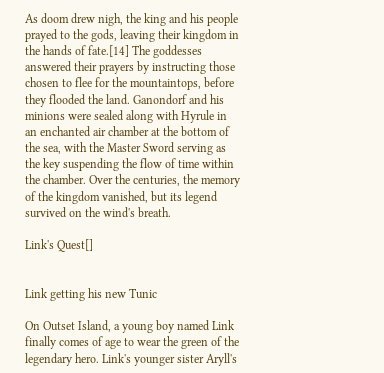As doom drew nigh, the king and his people prayed to the gods, leaving their kingdom in the hands of fate.[14] The goddesses answered their prayers by instructing those chosen to flee for the mountaintops, before they flooded the land. Ganondorf and his minions were sealed along with Hyrule in an enchanted air chamber at the bottom of the sea, with the Master Sword serving as the key suspending the flow of time within the chamber. Over the centuries, the memory of the kingdom vanished, but its legend survived on the wind's breath.

Link's Quest[]


Link getting his new Tunic

On Outset Island, a young boy named Link finally comes of age to wear the green of the legendary hero. Link's younger sister Aryll's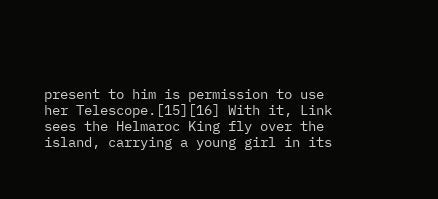present to him is permission to use her Telescope.[15][16] With it, Link sees the Helmaroc King fly over the island, carrying a young girl in its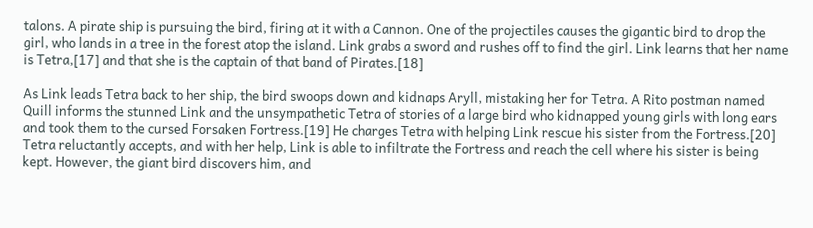talons. A pirate ship is pursuing the bird, firing at it with a Cannon. One of the projectiles causes the gigantic bird to drop the girl, who lands in a tree in the forest atop the island. Link grabs a sword and rushes off to find the girl. Link learns that her name is Tetra,[17] and that she is the captain of that band of Pirates.[18]

As Link leads Tetra back to her ship, the bird swoops down and kidnaps Aryll, mistaking her for Tetra. A Rito postman named Quill informs the stunned Link and the unsympathetic Tetra of stories of a large bird who kidnapped young girls with long ears and took them to the cursed Forsaken Fortress.[19] He charges Tetra with helping Link rescue his sister from the Fortress.[20] Tetra reluctantly accepts, and with her help, Link is able to infiltrate the Fortress and reach the cell where his sister is being kept. However, the giant bird discovers him, and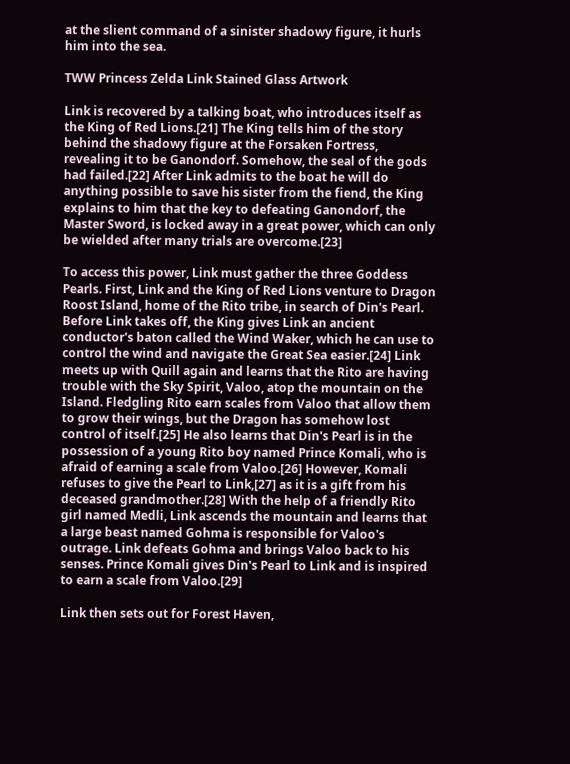at the slient command of a sinister shadowy figure, it hurls him into the sea.

TWW Princess Zelda Link Stained Glass Artwork

Link is recovered by a talking boat, who introduces itself as the King of Red Lions.[21] The King tells him of the story behind the shadowy figure at the Forsaken Fortress, revealing it to be Ganondorf. Somehow, the seal of the gods had failed.[22] After Link admits to the boat he will do anything possible to save his sister from the fiend, the King explains to him that the key to defeating Ganondorf, the Master Sword, is locked away in a great power, which can only be wielded after many trials are overcome.[23]

To access this power, Link must gather the three Goddess Pearls. First, Link and the King of Red Lions venture to Dragon Roost Island, home of the Rito tribe, in search of Din's Pearl. Before Link takes off, the King gives Link an ancient conductor's baton called the Wind Waker, which he can use to control the wind and navigate the Great Sea easier.[24] Link meets up with Quill again and learns that the Rito are having trouble with the Sky Spirit, Valoo, atop the mountain on the Island. Fledgling Rito earn scales from Valoo that allow them to grow their wings, but the Dragon has somehow lost control of itself.[25] He also learns that Din's Pearl is in the possession of a young Rito boy named Prince Komali, who is afraid of earning a scale from Valoo.[26] However, Komali refuses to give the Pearl to Link,[27] as it is a gift from his deceased grandmother.[28] With the help of a friendly Rito girl named Medli, Link ascends the mountain and learns that a large beast named Gohma is responsible for Valoo's outrage. Link defeats Gohma and brings Valoo back to his senses. Prince Komali gives Din's Pearl to Link and is inspired to earn a scale from Valoo.[29]

Link then sets out for Forest Haven,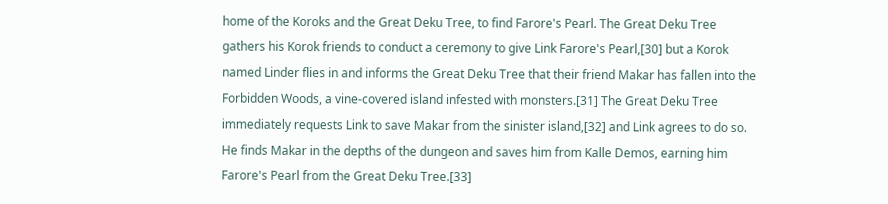home of the Koroks and the Great Deku Tree, to find Farore's Pearl. The Great Deku Tree gathers his Korok friends to conduct a ceremony to give Link Farore's Pearl,[30] but a Korok named Linder flies in and informs the Great Deku Tree that their friend Makar has fallen into the Forbidden Woods, a vine-covered island infested with monsters.[31] The Great Deku Tree immediately requests Link to save Makar from the sinister island,[32] and Link agrees to do so. He finds Makar in the depths of the dungeon and saves him from Kalle Demos, earning him Farore's Pearl from the Great Deku Tree.[33]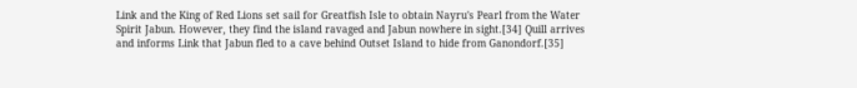Link and the King of Red Lions set sail for Greatfish Isle to obtain Nayru's Pearl from the Water Spirit Jabun. However, they find the island ravaged and Jabun nowhere in sight.[34] Quill arrives and informs Link that Jabun fled to a cave behind Outset Island to hide from Ganondorf.[35]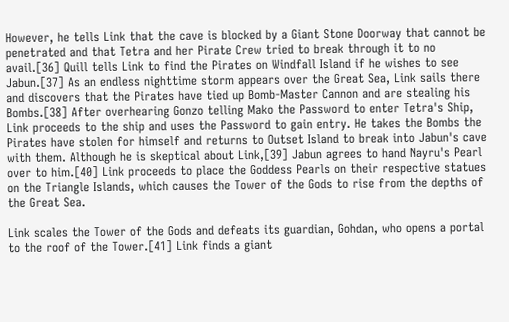However, he tells Link that the cave is blocked by a Giant Stone Doorway that cannot be penetrated and that Tetra and her Pirate Crew tried to break through it to no avail.[36] Quill tells Link to find the Pirates on Windfall Island if he wishes to see Jabun.[37] As an endless nighttime storm appears over the Great Sea, Link sails there and discovers that the Pirates have tied up Bomb-Master Cannon and are stealing his Bombs.[38] After overhearing Gonzo telling Mako the Password to enter Tetra's Ship, Link proceeds to the ship and uses the Password to gain entry. He takes the Bombs the Pirates have stolen for himself and returns to Outset Island to break into Jabun's cave with them. Although he is skeptical about Link,[39] Jabun agrees to hand Nayru's Pearl over to him.[40] Link proceeds to place the Goddess Pearls on their respective statues on the Triangle Islands, which causes the Tower of the Gods to rise from the depths of the Great Sea.

Link scales the Tower of the Gods and defeats its guardian, Gohdan, who opens a portal to the roof of the Tower.[41] Link finds a giant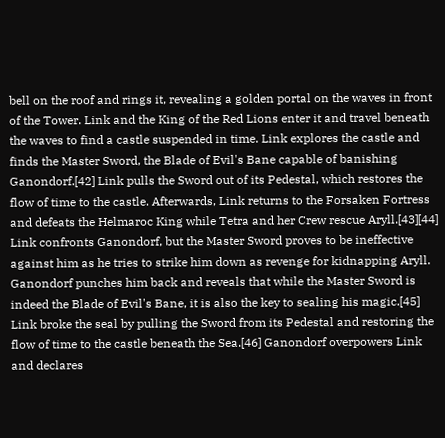bell on the roof and rings it, revealing a golden portal on the waves in front of the Tower. Link and the King of the Red Lions enter it and travel beneath the waves to find a castle suspended in time. Link explores the castle and finds the Master Sword, the Blade of Evil's Bane capable of banishing Ganondorf.[42] Link pulls the Sword out of its Pedestal, which restores the flow of time to the castle. Afterwards, Link returns to the Forsaken Fortress and defeats the Helmaroc King while Tetra and her Crew rescue Aryll.[43][44] Link confronts Ganondorf, but the Master Sword proves to be ineffective against him as he tries to strike him down as revenge for kidnapping Aryll. Ganondorf punches him back and reveals that while the Master Sword is indeed the Blade of Evil's Bane, it is also the key to sealing his magic.[45] Link broke the seal by pulling the Sword from its Pedestal and restoring the flow of time to the castle beneath the Sea.[46] Ganondorf overpowers Link and declares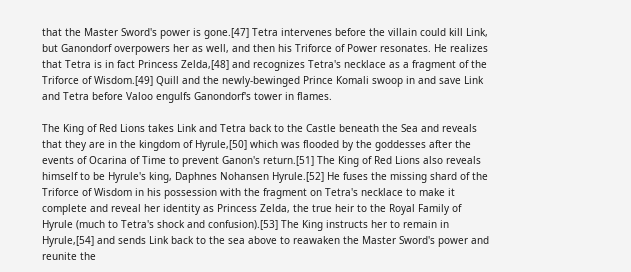that the Master Sword's power is gone.[47] Tetra intervenes before the villain could kill Link, but Ganondorf overpowers her as well, and then his Triforce of Power resonates. He realizes that Tetra is in fact Princess Zelda,[48] and recognizes Tetra's necklace as a fragment of the Triforce of Wisdom.[49] Quill and the newly-bewinged Prince Komali swoop in and save Link and Tetra before Valoo engulfs Ganondorf's tower in flames.

The King of Red Lions takes Link and Tetra back to the Castle beneath the Sea and reveals that they are in the kingdom of Hyrule,[50] which was flooded by the goddesses after the events of Ocarina of Time to prevent Ganon's return.[51] The King of Red Lions also reveals himself to be Hyrule's king, Daphnes Nohansen Hyrule.[52] He fuses the missing shard of the Triforce of Wisdom in his possession with the fragment on Tetra's necklace to make it complete and reveal her identity as Princess Zelda, the true heir to the Royal Family of Hyrule (much to Tetra's shock and confusion).[53] The King instructs her to remain in Hyrule,[54] and sends Link back to the sea above to reawaken the Master Sword's power and reunite the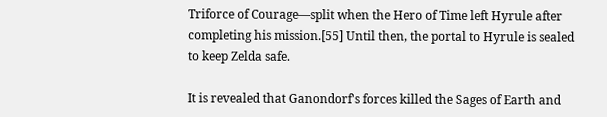Triforce of Courage—split when the Hero of Time left Hyrule after completing his mission.[55] Until then, the portal to Hyrule is sealed to keep Zelda safe.

It is revealed that Ganondorf's forces killed the Sages of Earth and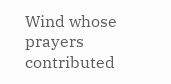Wind whose prayers contributed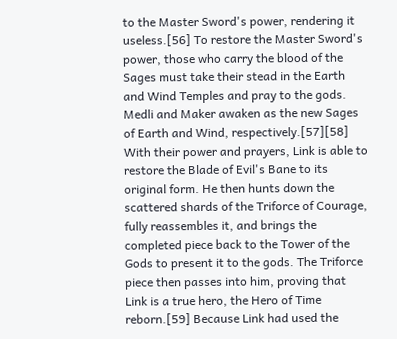to the Master Sword's power, rendering it useless.[56] To restore the Master Sword's power, those who carry the blood of the Sages must take their stead in the Earth and Wind Temples and pray to the gods. Medli and Maker awaken as the new Sages of Earth and Wind, respectively.[57][58] With their power and prayers, Link is able to restore the Blade of Evil's Bane to its original form. He then hunts down the scattered shards of the Triforce of Courage, fully reassembles it, and brings the completed piece back to the Tower of the Gods to present it to the gods. The Triforce piece then passes into him, proving that Link is a true hero, the Hero of Time reborn.[59] Because Link had used the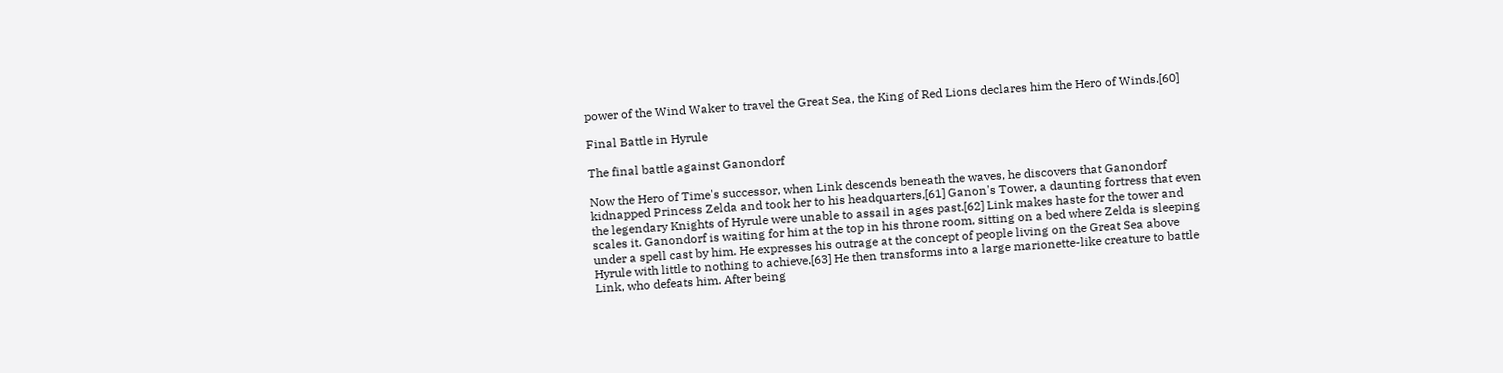power of the Wind Waker to travel the Great Sea, the King of Red Lions declares him the Hero of Winds.[60]

Final Battle in Hyrule

The final battle against Ganondorf

Now the Hero of Time's successor, when Link descends beneath the waves, he discovers that Ganondorf kidnapped Princess Zelda and took her to his headquarters,[61] Ganon's Tower, a daunting fortress that even the legendary Knights of Hyrule were unable to assail in ages past.[62] Link makes haste for the tower and scales it. Ganondorf is waiting for him at the top in his throne room, sitting on a bed where Zelda is sleeping under a spell cast by him. He expresses his outrage at the concept of people living on the Great Sea above Hyrule with little to nothing to achieve.[63] He then transforms into a large marionette-like creature to battle Link, who defeats him. After being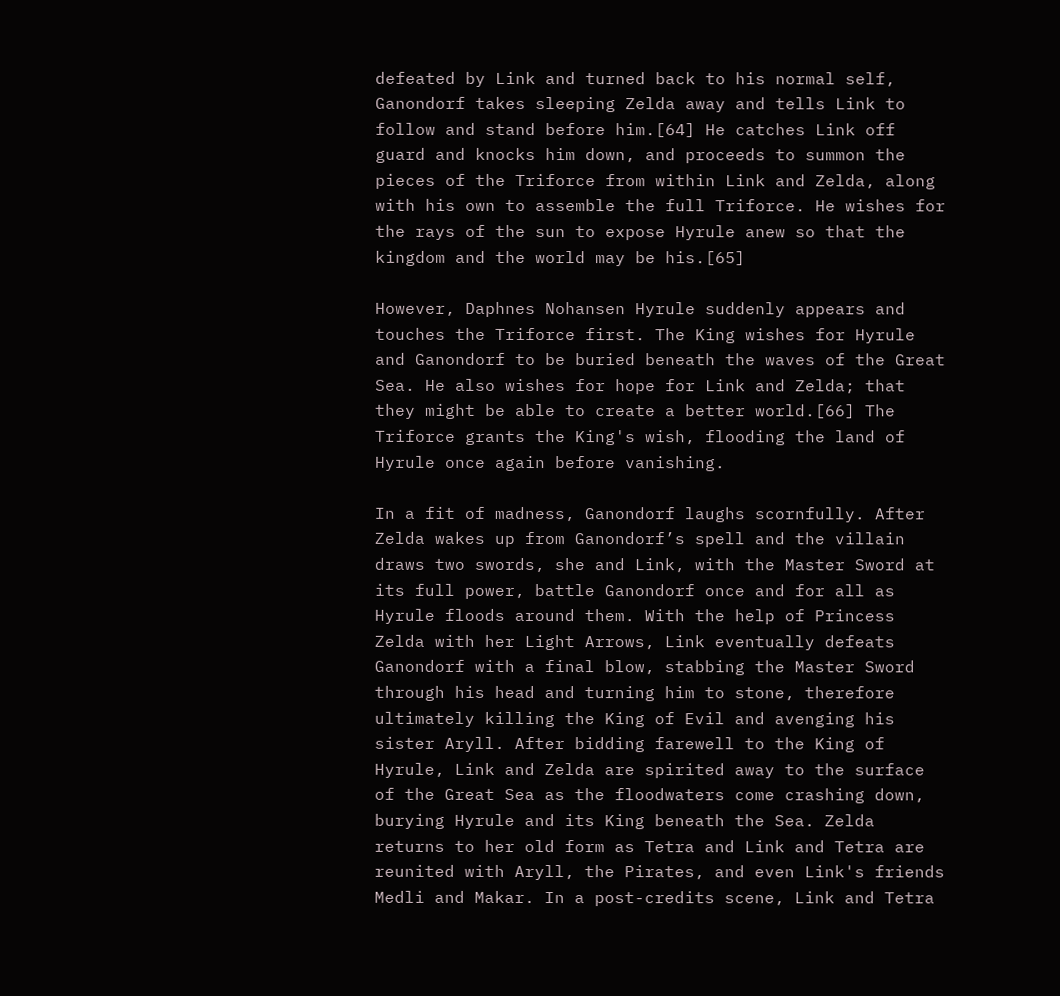defeated by Link and turned back to his normal self, Ganondorf takes sleeping Zelda away and tells Link to follow and stand before him.[64] He catches Link off guard and knocks him down, and proceeds to summon the pieces of the Triforce from within Link and Zelda, along with his own to assemble the full Triforce. He wishes for the rays of the sun to expose Hyrule anew so that the kingdom and the world may be his.[65]

However, Daphnes Nohansen Hyrule suddenly appears and touches the Triforce first. The King wishes for Hyrule and Ganondorf to be buried beneath the waves of the Great Sea. He also wishes for hope for Link and Zelda; that they might be able to create a better world.[66] The Triforce grants the King's wish, flooding the land of Hyrule once again before vanishing.

In a fit of madness, Ganondorf laughs scornfully. After Zelda wakes up from Ganondorf’s spell and the villain draws two swords, she and Link, with the Master Sword at its full power, battle Ganondorf once and for all as Hyrule floods around them. With the help of Princess Zelda with her Light Arrows, Link eventually defeats Ganondorf with a final blow, stabbing the Master Sword through his head and turning him to stone, therefore ultimately killing the King of Evil and avenging his sister Aryll. After bidding farewell to the King of Hyrule, Link and Zelda are spirited away to the surface of the Great Sea as the floodwaters come crashing down, burying Hyrule and its King beneath the Sea. Zelda returns to her old form as Tetra and Link and Tetra are reunited with Aryll, the Pirates, and even Link's friends Medli and Makar. In a post-credits scene, Link and Tetra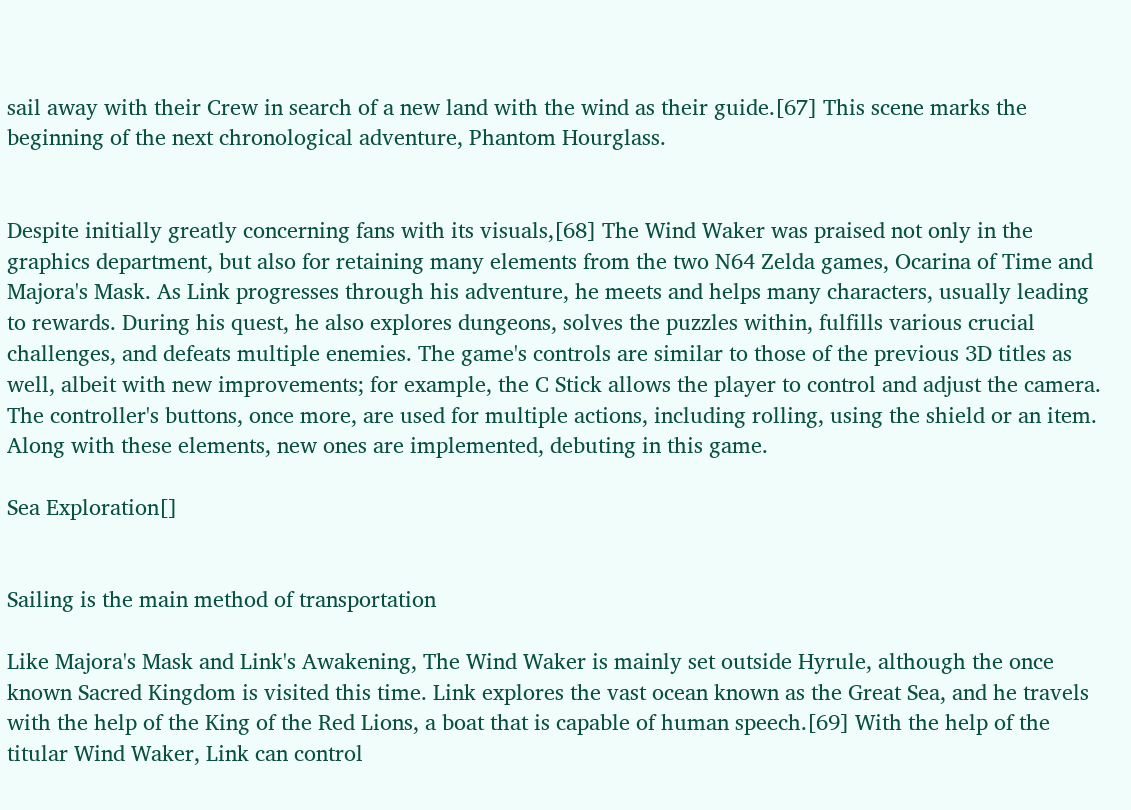sail away with their Crew in search of a new land with the wind as their guide.[67] This scene marks the beginning of the next chronological adventure, Phantom Hourglass.


Despite initially greatly concerning fans with its visuals,[68] The Wind Waker was praised not only in the graphics department, but also for retaining many elements from the two N64 Zelda games, Ocarina of Time and Majora's Mask. As Link progresses through his adventure, he meets and helps many characters, usually leading to rewards. During his quest, he also explores dungeons, solves the puzzles within, fulfills various crucial challenges, and defeats multiple enemies. The game's controls are similar to those of the previous 3D titles as well, albeit with new improvements; for example, the C Stick allows the player to control and adjust the camera. The controller's buttons, once more, are used for multiple actions, including rolling, using the shield or an item. Along with these elements, new ones are implemented, debuting in this game.

Sea Exploration[]


Sailing is the main method of transportation

Like Majora's Mask and Link's Awakening, The Wind Waker is mainly set outside Hyrule, although the once known Sacred Kingdom is visited this time. Link explores the vast ocean known as the Great Sea, and he travels with the help of the King of the Red Lions, a boat that is capable of human speech.[69] With the help of the titular Wind Waker, Link can control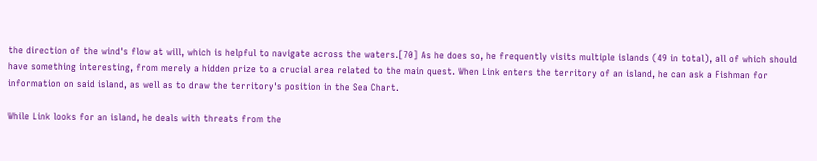the direction of the wind's flow at will, which is helpful to navigate across the waters.[70] As he does so, he frequently visits multiple islands (49 in total), all of which should have something interesting, from merely a hidden prize to a crucial area related to the main quest. When Link enters the territory of an island, he can ask a Fishman for information on said island, as well as to draw the territory's position in the Sea Chart.

While Link looks for an island, he deals with threats from the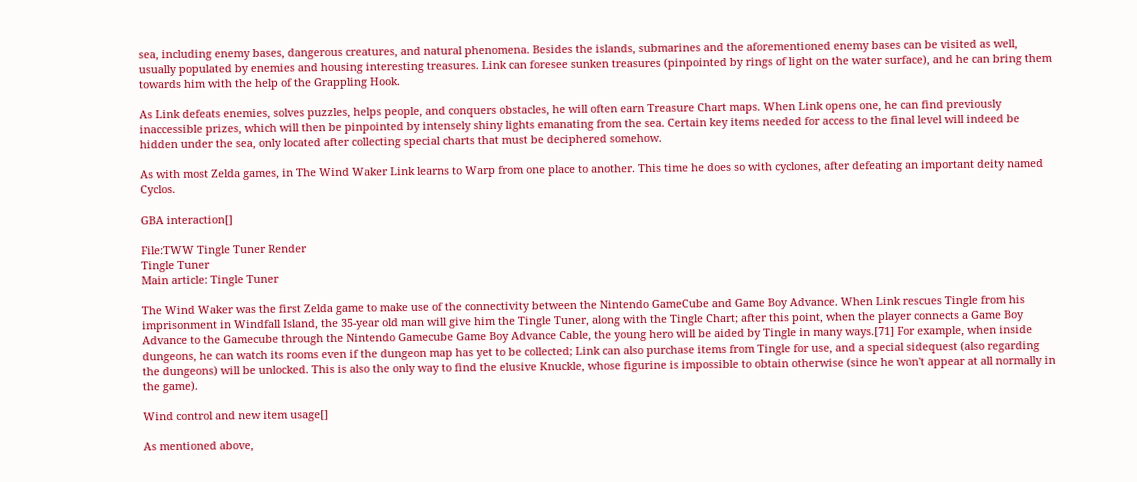sea, including enemy bases, dangerous creatures, and natural phenomena. Besides the islands, submarines and the aforementioned enemy bases can be visited as well, usually populated by enemies and housing interesting treasures. Link can foresee sunken treasures (pinpointed by rings of light on the water surface), and he can bring them towards him with the help of the Grappling Hook.

As Link defeats enemies, solves puzzles, helps people, and conquers obstacles, he will often earn Treasure Chart maps. When Link opens one, he can find previously inaccessible prizes, which will then be pinpointed by intensely shiny lights emanating from the sea. Certain key items needed for access to the final level will indeed be hidden under the sea, only located after collecting special charts that must be deciphered somehow.

As with most Zelda games, in The Wind Waker Link learns to Warp from one place to another. This time he does so with cyclones, after defeating an important deity named Cyclos.

GBA interaction[]

File:TWW Tingle Tuner Render
Tingle Tuner
Main article: Tingle Tuner

The Wind Waker was the first Zelda game to make use of the connectivity between the Nintendo GameCube and Game Boy Advance. When Link rescues Tingle from his imprisonment in Windfall Island, the 35-year old man will give him the Tingle Tuner, along with the Tingle Chart; after this point, when the player connects a Game Boy Advance to the Gamecube through the Nintendo Gamecube Game Boy Advance Cable, the young hero will be aided by Tingle in many ways.[71] For example, when inside dungeons, he can watch its rooms even if the dungeon map has yet to be collected; Link can also purchase items from Tingle for use, and a special sidequest (also regarding the dungeons) will be unlocked. This is also the only way to find the elusive Knuckle, whose figurine is impossible to obtain otherwise (since he won't appear at all normally in the game).

Wind control and new item usage[]

As mentioned above,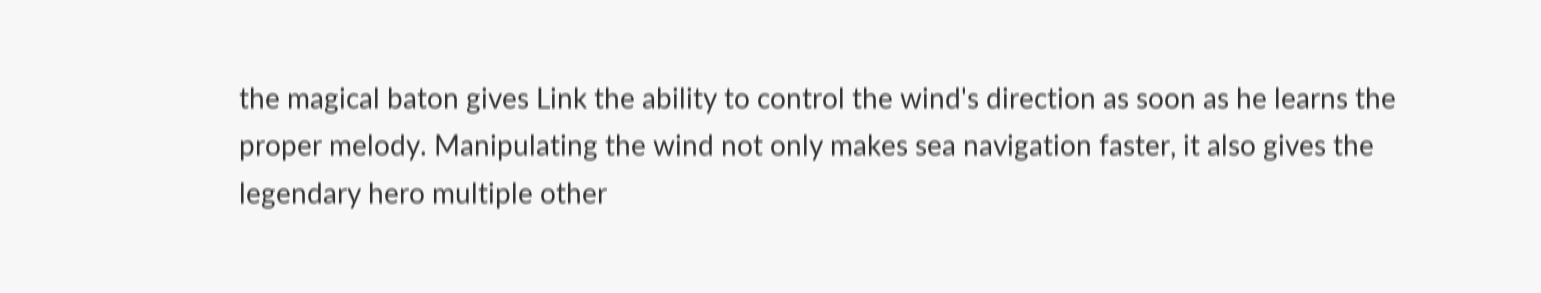the magical baton gives Link the ability to control the wind's direction as soon as he learns the proper melody. Manipulating the wind not only makes sea navigation faster, it also gives the legendary hero multiple other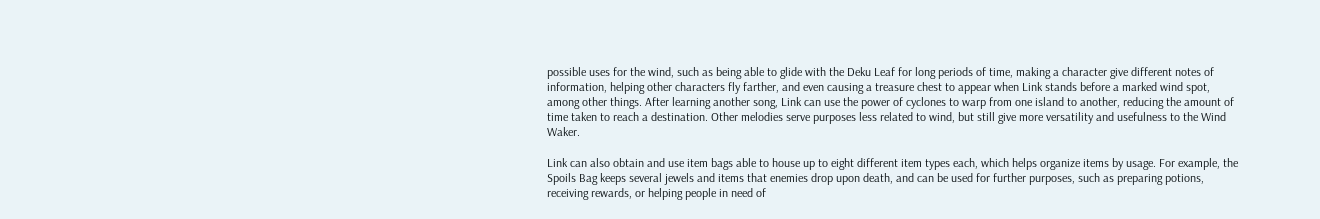possible uses for the wind, such as being able to glide with the Deku Leaf for long periods of time, making a character give different notes of information, helping other characters fly farther, and even causing a treasure chest to appear when Link stands before a marked wind spot, among other things. After learning another song, Link can use the power of cyclones to warp from one island to another, reducing the amount of time taken to reach a destination. Other melodies serve purposes less related to wind, but still give more versatility and usefulness to the Wind Waker.

Link can also obtain and use item bags able to house up to eight different item types each, which helps organize items by usage. For example, the Spoils Bag keeps several jewels and items that enemies drop upon death, and can be used for further purposes, such as preparing potions, receiving rewards, or helping people in need of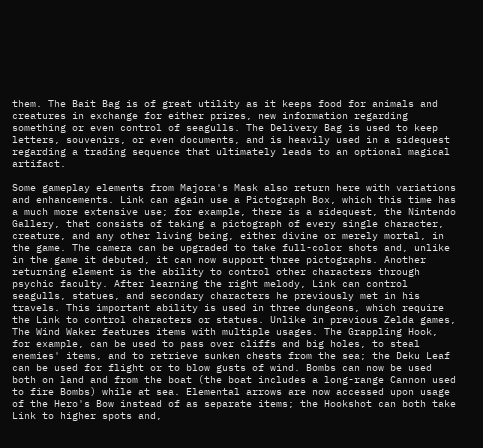them. The Bait Bag is of great utility as it keeps food for animals and creatures in exchange for either prizes, new information regarding something or even control of seagulls. The Delivery Bag is used to keep letters, souvenirs, or even documents, and is heavily used in a sidequest regarding a trading sequence that ultimately leads to an optional magical artifact.

Some gameplay elements from Majora's Mask also return here with variations and enhancements. Link can again use a Pictograph Box, which this time has a much more extensive use; for example, there is a sidequest, the Nintendo Gallery, that consists of taking a pictograph of every single character, creature, and any other living being, either divine or merely mortal, in the game. The camera can be upgraded to take full-color shots and, unlike in the game it debuted, it can now support three pictographs. Another returning element is the ability to control other characters through psychic faculty. After learning the right melody, Link can control seagulls, statues, and secondary characters he previously met in his travels. This important ability is used in three dungeons, which require the Link to control characters or statues. Unlike in previous Zelda games, The Wind Waker features items with multiple usages. The Grappling Hook, for example, can be used to pass over cliffs and big holes, to steal enemies' items, and to retrieve sunken chests from the sea; the Deku Leaf can be used for flight or to blow gusts of wind. Bombs can now be used both on land and from the boat (the boat includes a long-range Cannon used to fire Bombs) while at sea. Elemental arrows are now accessed upon usage of the Hero's Bow instead of as separate items; the Hookshot can both take Link to higher spots and,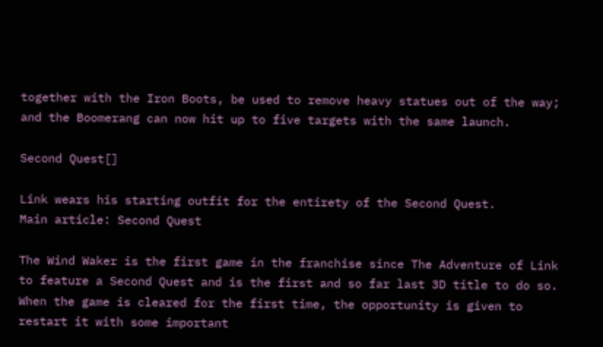together with the Iron Boots, be used to remove heavy statues out of the way; and the Boomerang can now hit up to five targets with the same launch.

Second Quest[]

Link wears his starting outfit for the entirety of the Second Quest.
Main article: Second Quest

The Wind Waker is the first game in the franchise since The Adventure of Link to feature a Second Quest and is the first and so far last 3D title to do so. When the game is cleared for the first time, the opportunity is given to restart it with some important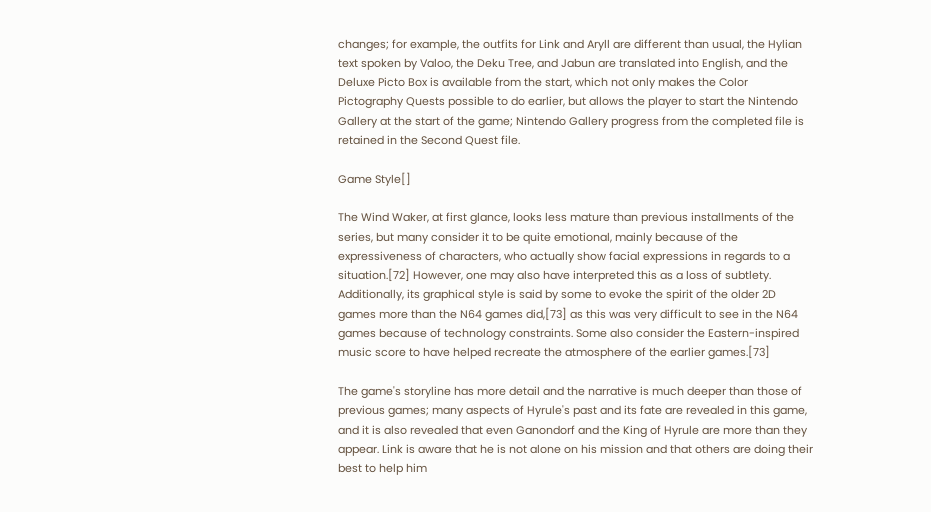changes; for example, the outfits for Link and Aryll are different than usual, the Hylian text spoken by Valoo, the Deku Tree, and Jabun are translated into English, and the Deluxe Picto Box is available from the start, which not only makes the Color Pictography Quests possible to do earlier, but allows the player to start the Nintendo Gallery at the start of the game; Nintendo Gallery progress from the completed file is retained in the Second Quest file.

Game Style[]

The Wind Waker, at first glance, looks less mature than previous installments of the series, but many consider it to be quite emotional, mainly because of the expressiveness of characters, who actually show facial expressions in regards to a situation.[72] However, one may also have interpreted this as a loss of subtlety. Additionally, its graphical style is said by some to evoke the spirit of the older 2D games more than the N64 games did,[73] as this was very difficult to see in the N64 games because of technology constraints. Some also consider the Eastern-inspired music score to have helped recreate the atmosphere of the earlier games.[73]

The game's storyline has more detail and the narrative is much deeper than those of previous games; many aspects of Hyrule's past and its fate are revealed in this game, and it is also revealed that even Ganondorf and the King of Hyrule are more than they appear. Link is aware that he is not alone on his mission and that others are doing their best to help him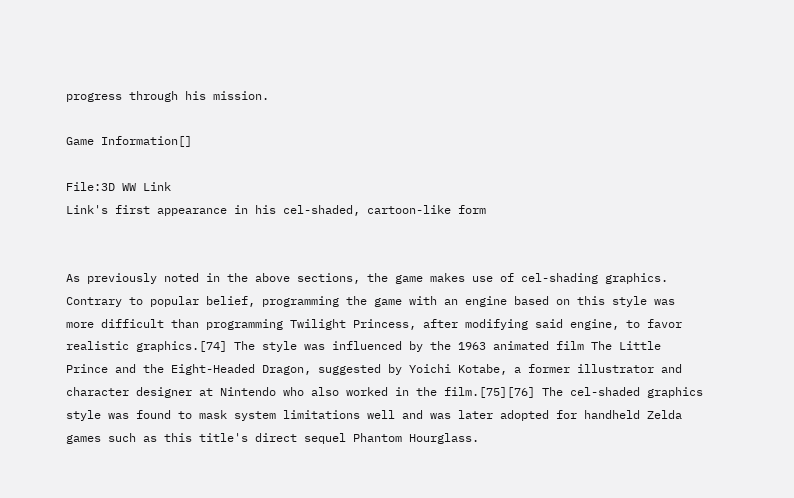progress through his mission.

Game Information[]

File:3D WW Link
Link's first appearance in his cel-shaded, cartoon-like form


As previously noted in the above sections, the game makes use of cel-shading graphics. Contrary to popular belief, programming the game with an engine based on this style was more difficult than programming Twilight Princess, after modifying said engine, to favor realistic graphics.[74] The style was influenced by the 1963 animated film The Little Prince and the Eight-Headed Dragon, suggested by Yoichi Kotabe, a former illustrator and character designer at Nintendo who also worked in the film.[75][76] The cel-shaded graphics style was found to mask system limitations well and was later adopted for handheld Zelda games such as this title's direct sequel Phantom Hourglass.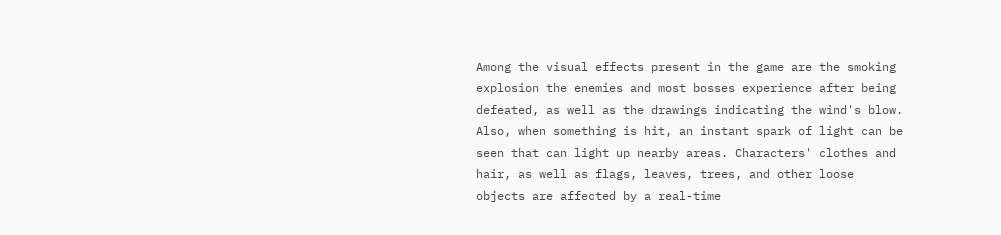Among the visual effects present in the game are the smoking explosion the enemies and most bosses experience after being defeated, as well as the drawings indicating the wind's blow. Also, when something is hit, an instant spark of light can be seen that can light up nearby areas. Characters' clothes and hair, as well as flags, leaves, trees, and other loose objects are affected by a real-time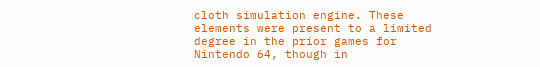cloth simulation engine. These elements were present to a limited degree in the prior games for Nintendo 64, though in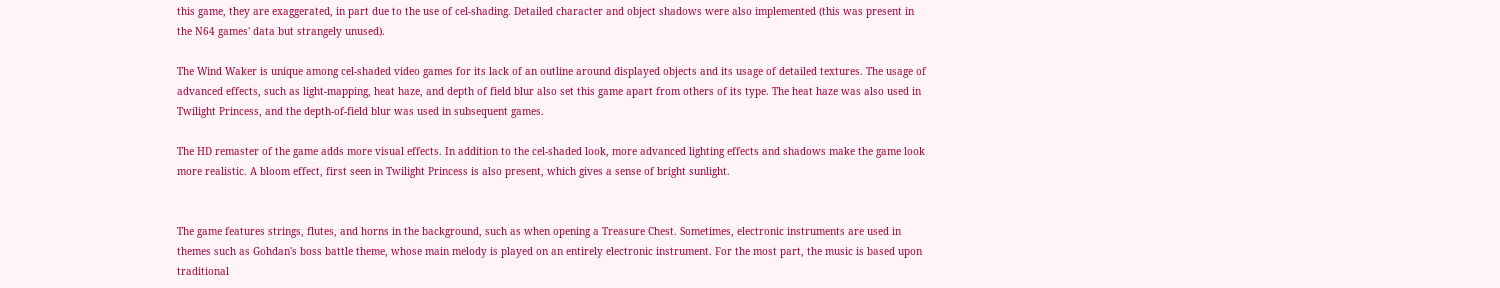this game, they are exaggerated, in part due to the use of cel-shading. Detailed character and object shadows were also implemented (this was present in the N64 games' data but strangely unused).

The Wind Waker is unique among cel-shaded video games for its lack of an outline around displayed objects and its usage of detailed textures. The usage of advanced effects, such as light-mapping, heat haze, and depth of field blur also set this game apart from others of its type. The heat haze was also used in Twilight Princess, and the depth-of-field blur was used in subsequent games.

The HD remaster of the game adds more visual effects. In addition to the cel-shaded look, more advanced lighting effects and shadows make the game look more realistic. A bloom effect, first seen in Twilight Princess is also present, which gives a sense of bright sunlight.


The game features strings, flutes, and horns in the background, such as when opening a Treasure Chest. Sometimes, electronic instruments are used in themes such as Gohdan's boss battle theme, whose main melody is played on an entirely electronic instrument. For the most part, the music is based upon traditional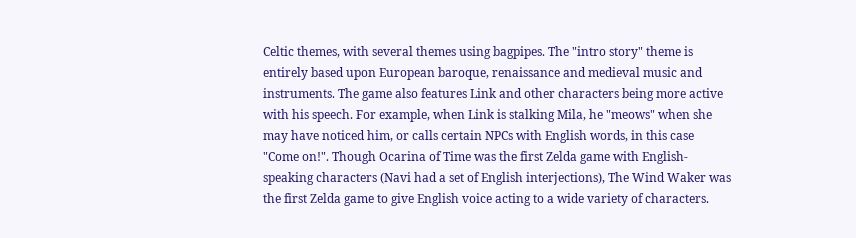Celtic themes, with several themes using bagpipes. The "intro story" theme is entirely based upon European baroque, renaissance and medieval music and instruments. The game also features Link and other characters being more active with his speech. For example, when Link is stalking Mila, he "meows" when she may have noticed him, or calls certain NPCs with English words, in this case "Come on!". Though Ocarina of Time was the first Zelda game with English-speaking characters (Navi had a set of English interjections), The Wind Waker was the first Zelda game to give English voice acting to a wide variety of characters.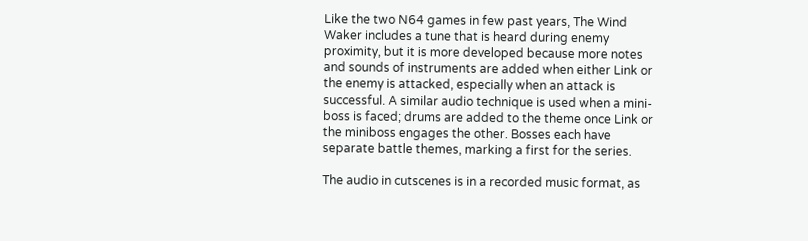Like the two N64 games in few past years, The Wind Waker includes a tune that is heard during enemy proximity, but it is more developed because more notes and sounds of instruments are added when either Link or the enemy is attacked, especially when an attack is successful. A similar audio technique is used when a mini-boss is faced; drums are added to the theme once Link or the miniboss engages the other. Bosses each have separate battle themes, marking a first for the series.

The audio in cutscenes is in a recorded music format, as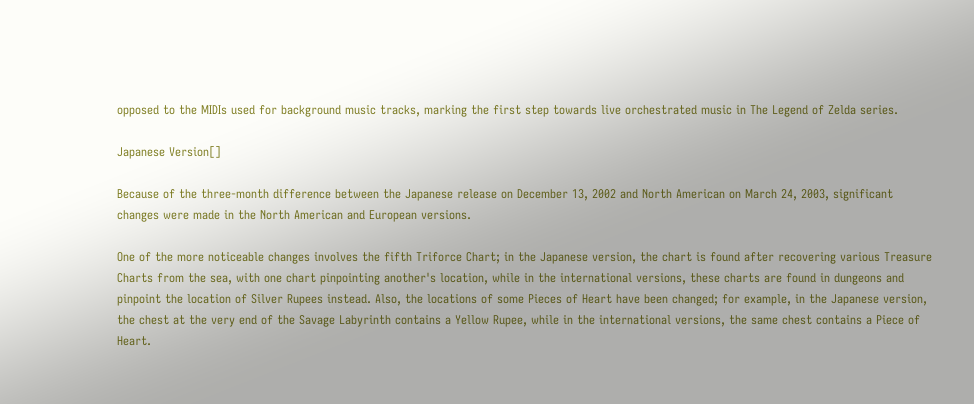opposed to the MIDIs used for background music tracks, marking the first step towards live orchestrated music in The Legend of Zelda series.

Japanese Version[]

Because of the three-month difference between the Japanese release on December 13, 2002 and North American on March 24, 2003, significant changes were made in the North American and European versions.

One of the more noticeable changes involves the fifth Triforce Chart; in the Japanese version, the chart is found after recovering various Treasure Charts from the sea, with one chart pinpointing another's location, while in the international versions, these charts are found in dungeons and pinpoint the location of Silver Rupees instead. Also, the locations of some Pieces of Heart have been changed; for example, in the Japanese version, the chest at the very end of the Savage Labyrinth contains a Yellow Rupee, while in the international versions, the same chest contains a Piece of Heart.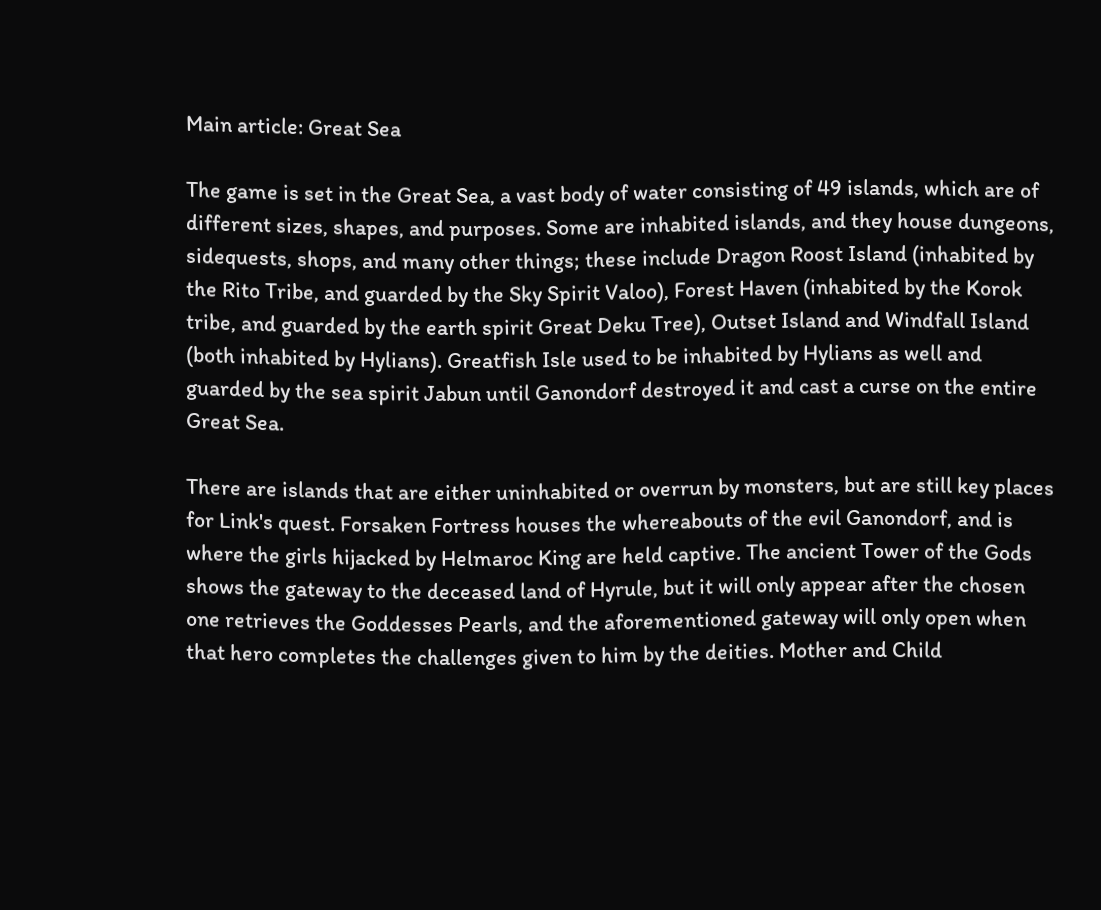Main article: Great Sea

The game is set in the Great Sea, a vast body of water consisting of 49 islands, which are of different sizes, shapes, and purposes. Some are inhabited islands, and they house dungeons, sidequests, shops, and many other things; these include Dragon Roost Island (inhabited by the Rito Tribe, and guarded by the Sky Spirit Valoo), Forest Haven (inhabited by the Korok tribe, and guarded by the earth spirit Great Deku Tree), Outset Island and Windfall Island (both inhabited by Hylians). Greatfish Isle used to be inhabited by Hylians as well and guarded by the sea spirit Jabun until Ganondorf destroyed it and cast a curse on the entire Great Sea.

There are islands that are either uninhabited or overrun by monsters, but are still key places for Link's quest. Forsaken Fortress houses the whereabouts of the evil Ganondorf, and is where the girls hijacked by Helmaroc King are held captive. The ancient Tower of the Gods shows the gateway to the deceased land of Hyrule, but it will only appear after the chosen one retrieves the Goddesses Pearls, and the aforementioned gateway will only open when that hero completes the challenges given to him by the deities. Mother and Child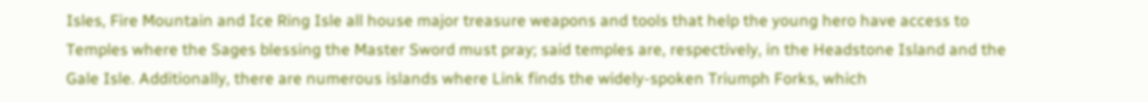Isles, Fire Mountain and Ice Ring Isle all house major treasure weapons and tools that help the young hero have access to Temples where the Sages blessing the Master Sword must pray; said temples are, respectively, in the Headstone Island and the Gale Isle. Additionally, there are numerous islands where Link finds the widely-spoken Triumph Forks, which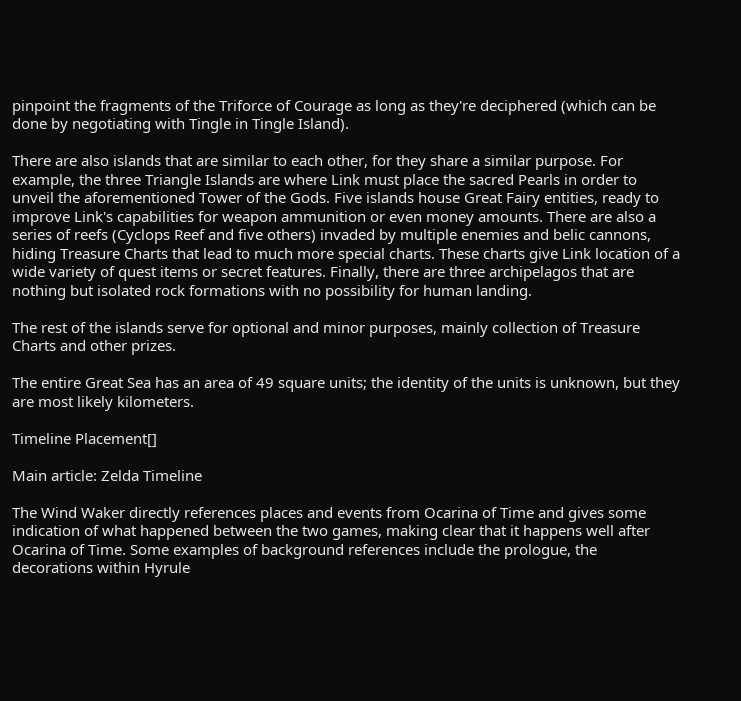pinpoint the fragments of the Triforce of Courage as long as they're deciphered (which can be done by negotiating with Tingle in Tingle Island).

There are also islands that are similar to each other, for they share a similar purpose. For example, the three Triangle Islands are where Link must place the sacred Pearls in order to unveil the aforementioned Tower of the Gods. Five islands house Great Fairy entities, ready to improve Link's capabilities for weapon ammunition or even money amounts. There are also a series of reefs (Cyclops Reef and five others) invaded by multiple enemies and belic cannons, hiding Treasure Charts that lead to much more special charts. These charts give Link location of a wide variety of quest items or secret features. Finally, there are three archipelagos that are nothing but isolated rock formations with no possibility for human landing.

The rest of the islands serve for optional and minor purposes, mainly collection of Treasure Charts and other prizes.

The entire Great Sea has an area of 49 square units; the identity of the units is unknown, but they are most likely kilometers.

Timeline Placement[]

Main article: Zelda Timeline

The Wind Waker directly references places and events from Ocarina of Time and gives some indication of what happened between the two games, making clear that it happens well after Ocarina of Time. Some examples of background references include the prologue, the decorations within Hyrule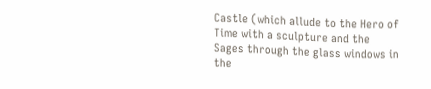Castle (which allude to the Hero of Time with a sculpture and the Sages through the glass windows in the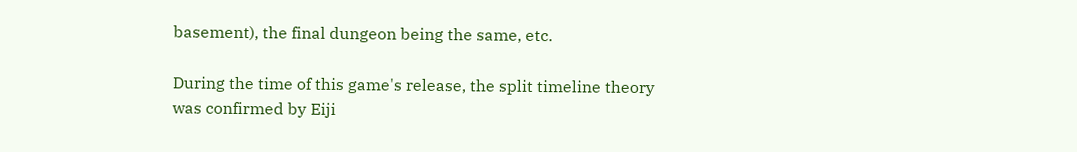basement), the final dungeon being the same, etc.

During the time of this game's release, the split timeline theory was confirmed by Eiji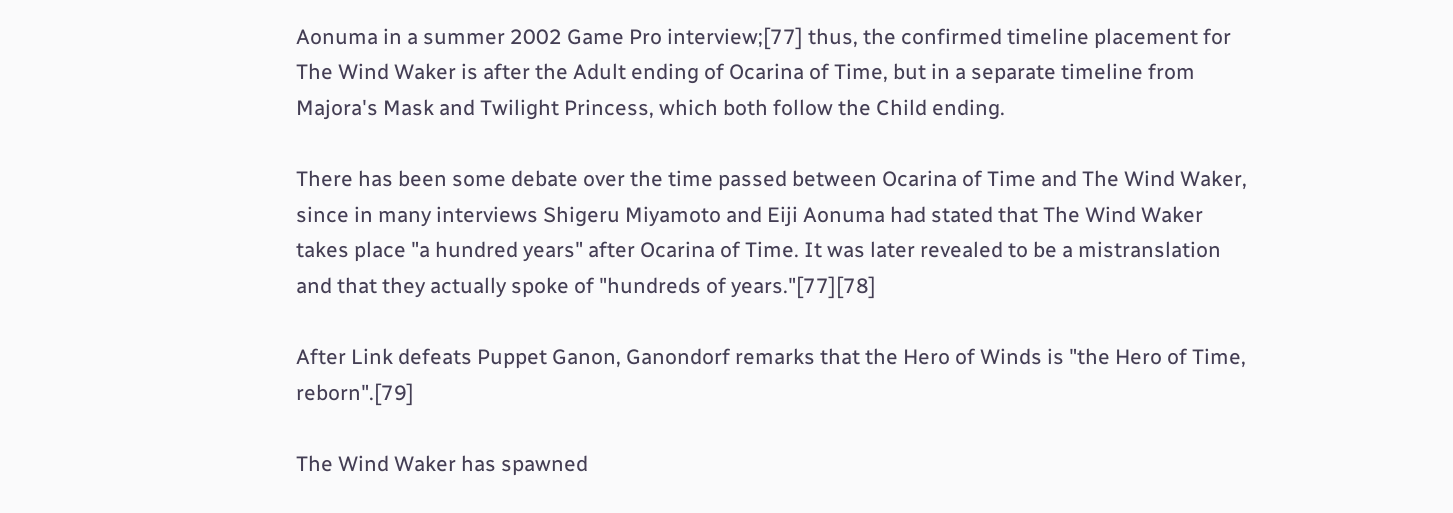Aonuma in a summer 2002 Game Pro interview;[77] thus, the confirmed timeline placement for The Wind Waker is after the Adult ending of Ocarina of Time, but in a separate timeline from Majora's Mask and Twilight Princess, which both follow the Child ending.

There has been some debate over the time passed between Ocarina of Time and The Wind Waker, since in many interviews Shigeru Miyamoto and Eiji Aonuma had stated that The Wind Waker takes place "a hundred years" after Ocarina of Time. It was later revealed to be a mistranslation and that they actually spoke of "hundreds of years."[77][78]

After Link defeats Puppet Ganon, Ganondorf remarks that the Hero of Winds is "the Hero of Time, reborn".[79]

The Wind Waker has spawned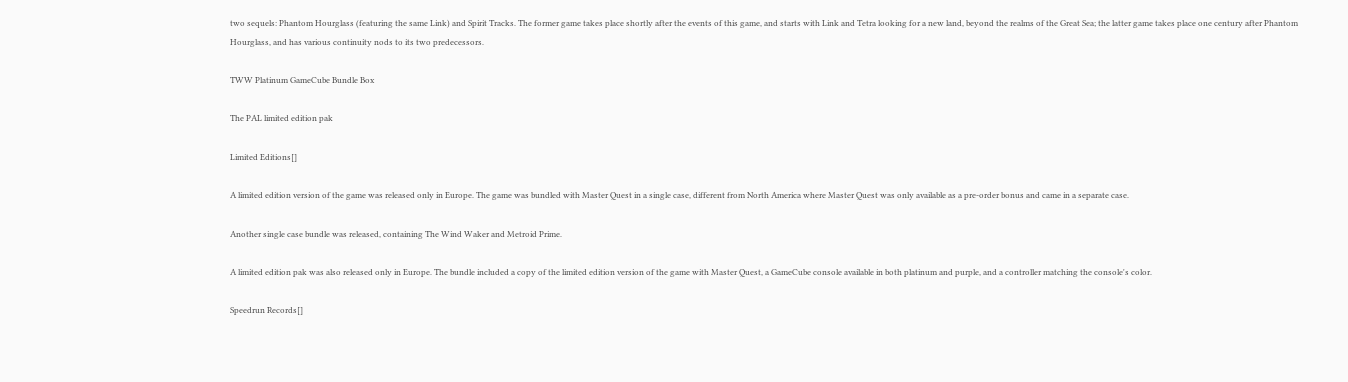two sequels: Phantom Hourglass (featuring the same Link) and Spirit Tracks. The former game takes place shortly after the events of this game, and starts with Link and Tetra looking for a new land, beyond the realms of the Great Sea; the latter game takes place one century after Phantom Hourglass, and has various continuity nods to its two predecessors.

TWW Platinum GameCube Bundle Box

The PAL limited edition pak

Limited Editions[]

A limited edition version of the game was released only in Europe. The game was bundled with Master Quest in a single case, different from North America where Master Quest was only available as a pre-order bonus and came in a separate case.

Another single case bundle was released, containing The Wind Waker and Metroid Prime.

A limited edition pak was also released only in Europe. The bundle included a copy of the limited edition version of the game with Master Quest, a GameCube console available in both platinum and purple, and a controller matching the console's color.

Speedrun Records[]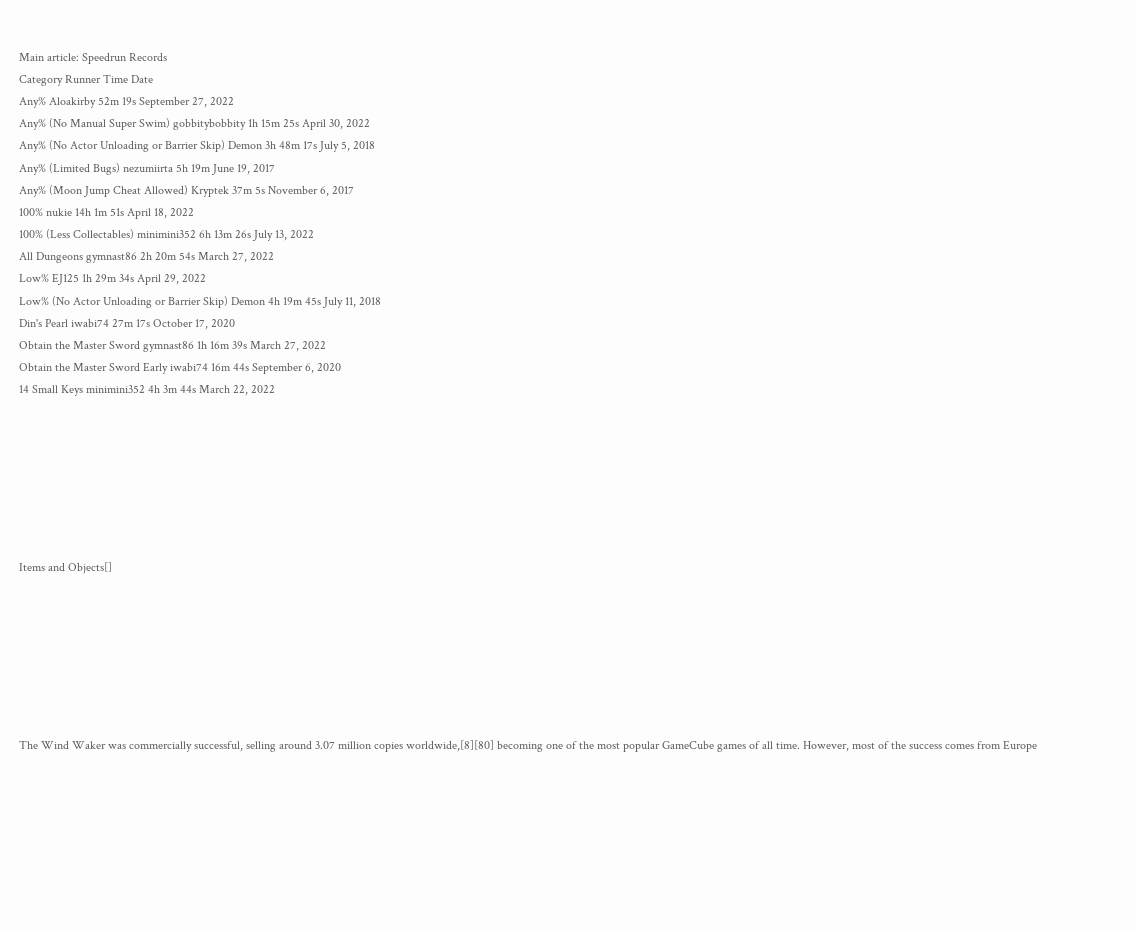Main article: Speedrun Records
Category Runner Time Date
Any% Aloakirby 52m 19s September 27, 2022
Any% (No Manual Super Swim) gobbitybobbity 1h 15m 25s April 30, 2022
Any% (No Actor Unloading or Barrier Skip) Demon 3h 48m 17s July 5, 2018
Any% (Limited Bugs) nezumiirta 5h 19m June 19, 2017
Any% (Moon Jump Cheat Allowed) Kryptek 37m 5s November 6, 2017
100% nukie 14h 1m 51s April 18, 2022
100% (Less Collectables) minimini352 6h 13m 26s July 13, 2022
All Dungeons gymnast86 2h 20m 54s March 27, 2022
Low% EJ125 1h 29m 34s April 29, 2022
Low% (No Actor Unloading or Barrier Skip) Demon 4h 19m 45s July 11, 2018
Din's Pearl iwabi74 27m 17s October 17, 2020
Obtain the Master Sword gymnast86 1h 16m 39s March 27, 2022
Obtain the Master Sword Early iwabi74 16m 44s September 6, 2020
14 Small Keys minimini352 4h 3m 44s March 22, 2022







Items and Objects[]







The Wind Waker was commercially successful, selling around 3.07 million copies worldwide,[8][80] becoming one of the most popular GameCube games of all time. However, most of the success comes from Europe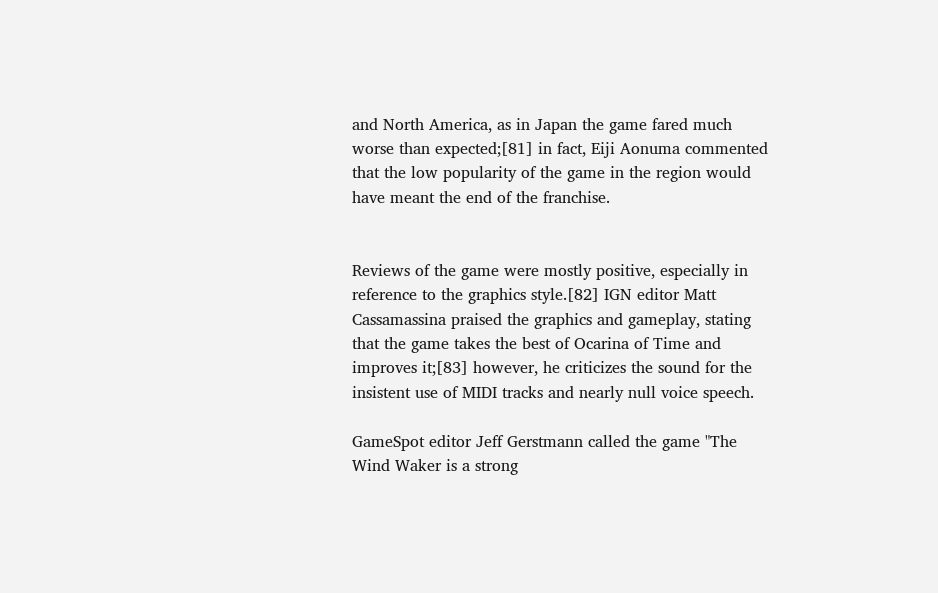and North America, as in Japan the game fared much worse than expected;[81] in fact, Eiji Aonuma commented that the low popularity of the game in the region would have meant the end of the franchise.


Reviews of the game were mostly positive, especially in reference to the graphics style.[82] IGN editor Matt Cassamassina praised the graphics and gameplay, stating that the game takes the best of Ocarina of Time and improves it;[83] however, he criticizes the sound for the insistent use of MIDI tracks and nearly null voice speech.

GameSpot editor Jeff Gerstmann called the game "The Wind Waker is a strong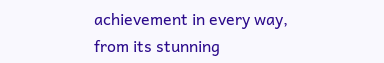achievement in every way, from its stunning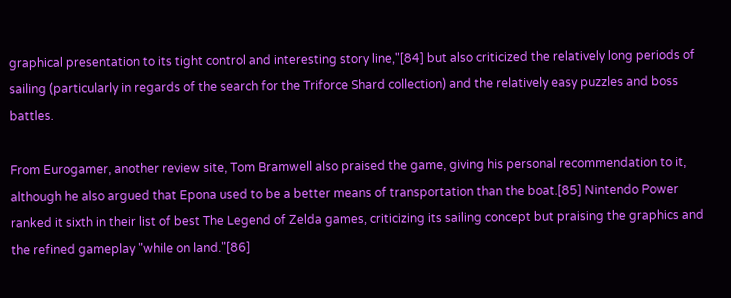graphical presentation to its tight control and interesting story line,"[84] but also criticized the relatively long periods of sailing (particularly in regards of the search for the Triforce Shard collection) and the relatively easy puzzles and boss battles.

From Eurogamer, another review site, Tom Bramwell also praised the game, giving his personal recommendation to it, although he also argued that Epona used to be a better means of transportation than the boat.[85] Nintendo Power ranked it sixth in their list of best The Legend of Zelda games, criticizing its sailing concept but praising the graphics and the refined gameplay "while on land."[86]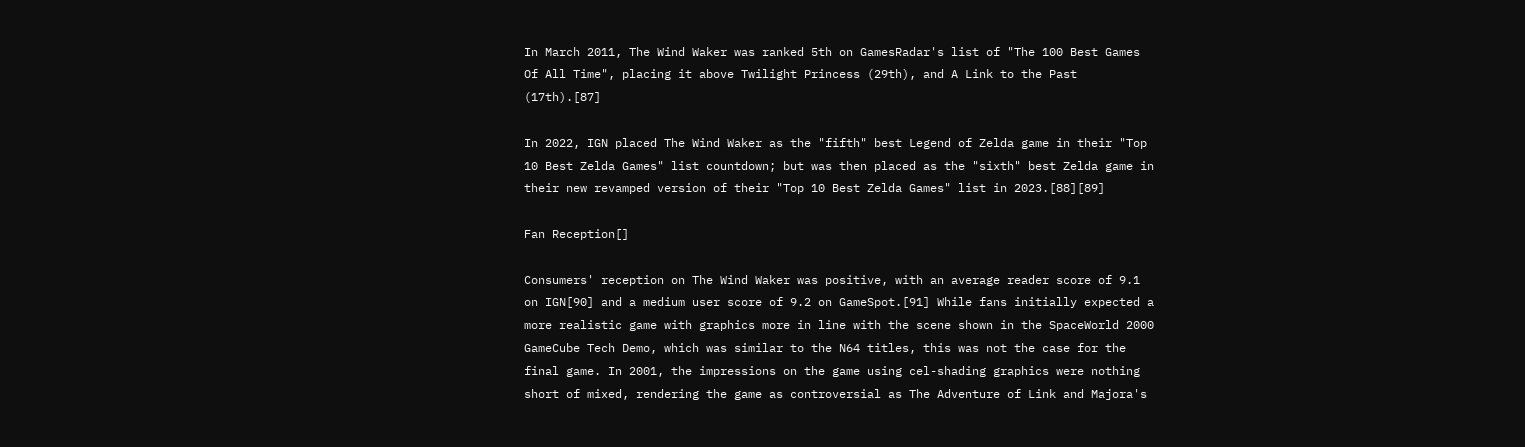In March 2011, The Wind Waker was ranked 5th on GamesRadar's list of "The 100 Best Games Of All Time", placing it above Twilight Princess (29th), and A Link to the Past (17th).[87]

In 2022, IGN placed The Wind Waker as the "fifth" best Legend of Zelda game in their "Top 10 Best Zelda Games" list countdown; but was then placed as the "sixth" best Zelda game in their new revamped version of their "Top 10 Best Zelda Games" list in 2023.[88][89]

Fan Reception[]

Consumers' reception on The Wind Waker was positive, with an average reader score of 9.1 on IGN[90] and a medium user score of 9.2 on GameSpot.[91] While fans initially expected a more realistic game with graphics more in line with the scene shown in the SpaceWorld 2000 GameCube Tech Demo, which was similar to the N64 titles, this was not the case for the final game. In 2001, the impressions on the game using cel-shading graphics were nothing short of mixed, rendering the game as controversial as The Adventure of Link and Majora's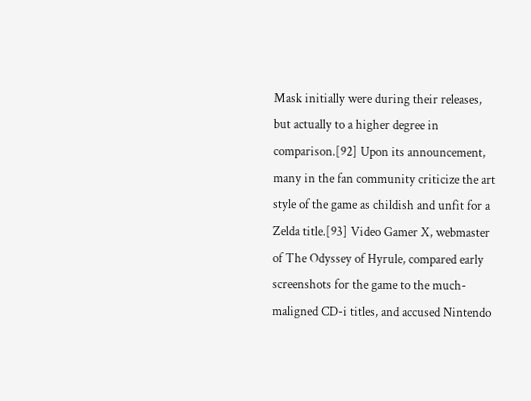Mask initially were during their releases, but actually to a higher degree in comparison.[92] Upon its announcement, many in the fan community criticize the art style of the game as childish and unfit for a Zelda title.[93] Video Gamer X, webmaster of The Odyssey of Hyrule, compared early screenshots for the game to the much-maligned CD-i titles, and accused Nintendo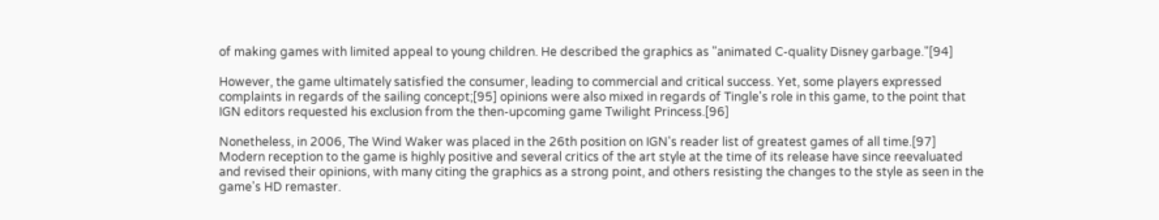of making games with limited appeal to young children. He described the graphics as "animated C-quality Disney garbage."[94]

However, the game ultimately satisfied the consumer, leading to commercial and critical success. Yet, some players expressed complaints in regards of the sailing concept;[95] opinions were also mixed in regards of Tingle's role in this game, to the point that IGN editors requested his exclusion from the then-upcoming game Twilight Princess.[96]

Nonetheless, in 2006, The Wind Waker was placed in the 26th position on IGN's reader list of greatest games of all time.[97] Modern reception to the game is highly positive and several critics of the art style at the time of its release have since reevaluated and revised their opinions, with many citing the graphics as a strong point, and others resisting the changes to the style as seen in the game's HD remaster.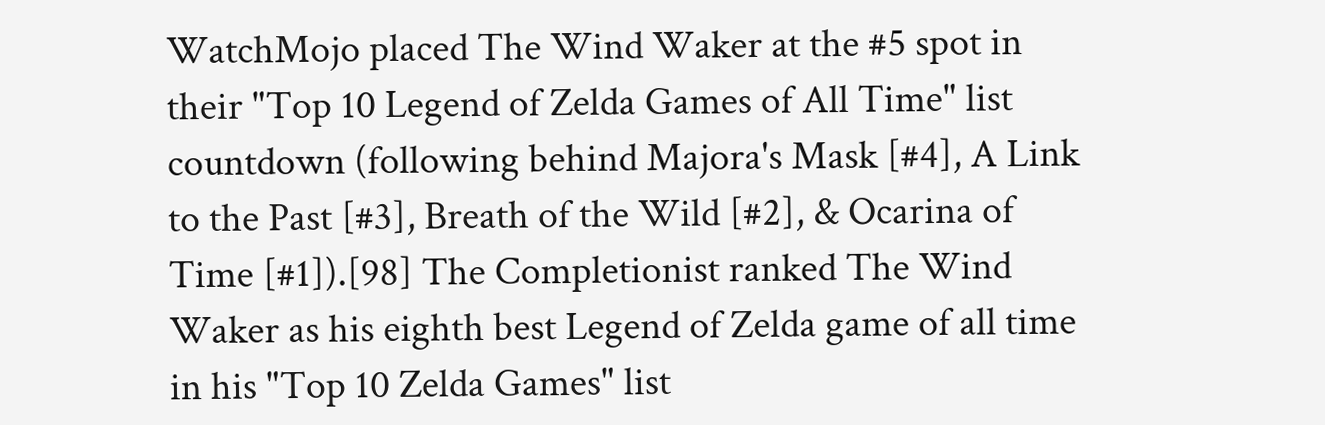WatchMojo placed The Wind Waker at the #5 spot in their "Top 10 Legend of Zelda Games of All Time" list countdown (following behind Majora's Mask [#4], A Link to the Past [#3], Breath of the Wild [#2], & Ocarina of Time [#1]).[98] The Completionist ranked The Wind Waker as his eighth best Legend of Zelda game of all time in his "Top 10 Zelda Games" list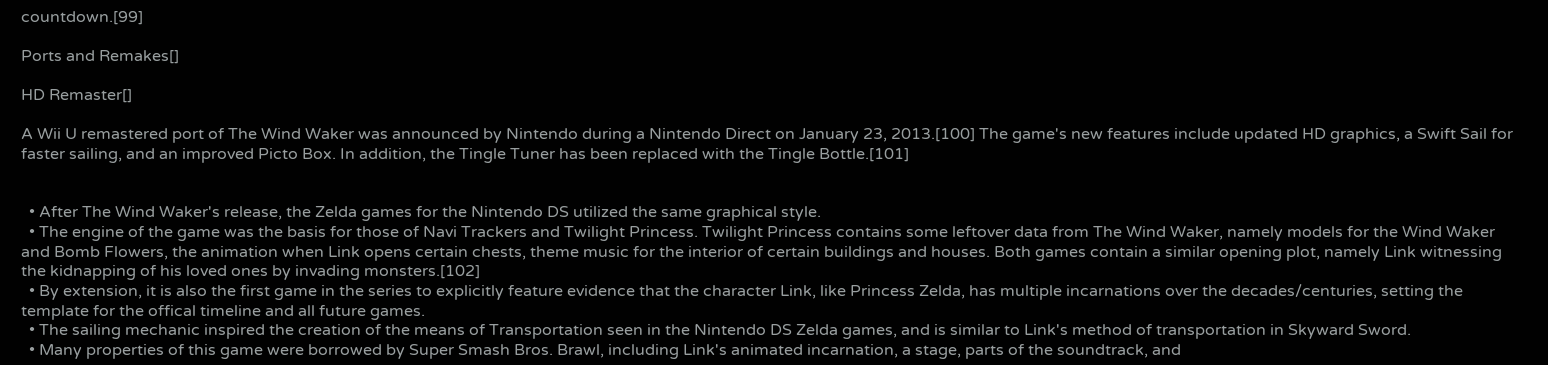countdown.[99]

Ports and Remakes[]

HD Remaster[]

A Wii U remastered port of The Wind Waker was announced by Nintendo during a Nintendo Direct on January 23, 2013.[100] The game's new features include updated HD graphics, a Swift Sail for faster sailing, and an improved Picto Box. In addition, the Tingle Tuner has been replaced with the Tingle Bottle.[101]


  • After The Wind Waker's release, the Zelda games for the Nintendo DS utilized the same graphical style.
  • The engine of the game was the basis for those of Navi Trackers and Twilight Princess. Twilight Princess contains some leftover data from The Wind Waker, namely models for the Wind Waker and Bomb Flowers, the animation when Link opens certain chests, theme music for the interior of certain buildings and houses. Both games contain a similar opening plot, namely Link witnessing the kidnapping of his loved ones by invading monsters.[102]
  • By extension, it is also the first game in the series to explicitly feature evidence that the character Link, like Princess Zelda, has multiple incarnations over the decades/centuries, setting the template for the offical timeline and all future games.
  • The sailing mechanic inspired the creation of the means of Transportation seen in the Nintendo DS Zelda games, and is similar to Link's method of transportation in Skyward Sword.
  • Many properties of this game were borrowed by Super Smash Bros. Brawl, including Link's animated incarnation, a stage, parts of the soundtrack, and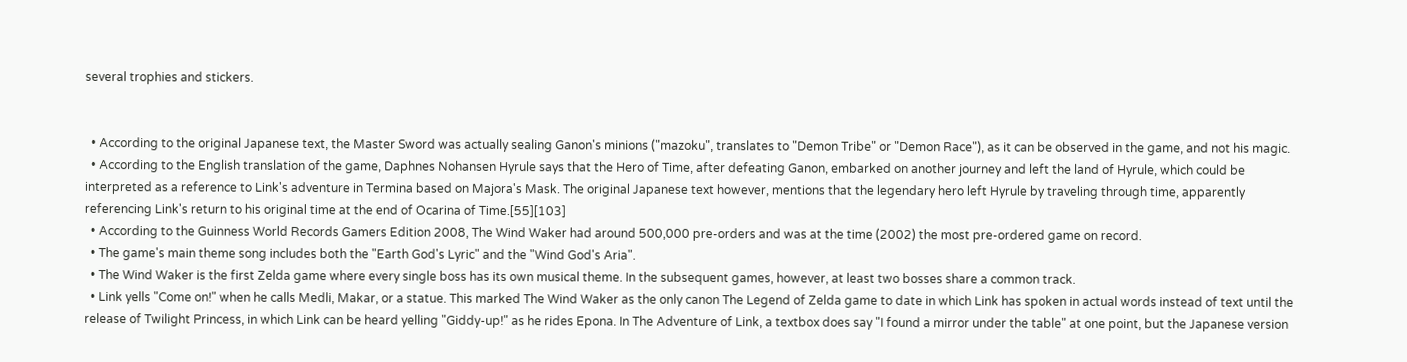several trophies and stickers.


  • According to the original Japanese text, the Master Sword was actually sealing Ganon's minions ("mazoku", translates to "Demon Tribe" or "Demon Race"), as it can be observed in the game, and not his magic.
  • According to the English translation of the game, Daphnes Nohansen Hyrule says that the Hero of Time, after defeating Ganon, embarked on another journey and left the land of Hyrule, which could be interpreted as a reference to Link's adventure in Termina based on Majora's Mask. The original Japanese text however, mentions that the legendary hero left Hyrule by traveling through time, apparently referencing Link's return to his original time at the end of Ocarina of Time.[55][103]
  • According to the Guinness World Records Gamers Edition 2008, The Wind Waker had around 500,000 pre-orders and was at the time (2002) the most pre-ordered game on record.
  • The game's main theme song includes both the "Earth God's Lyric" and the "Wind God's Aria".
  • The Wind Waker is the first Zelda game where every single boss has its own musical theme. In the subsequent games, however, at least two bosses share a common track.
  • Link yells "Come on!" when he calls Medli, Makar, or a statue. This marked The Wind Waker as the only canon The Legend of Zelda game to date in which Link has spoken in actual words instead of text until the release of Twilight Princess, in which Link can be heard yelling "Giddy-up!" as he rides Epona. In The Adventure of Link, a textbox does say "I found a mirror under the table" at one point, but the Japanese version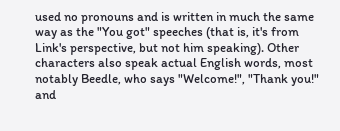used no pronouns and is written in much the same way as the "You got" speeches (that is, it's from Link's perspective, but not him speaking). Other characters also speak actual English words, most notably Beedle, who says "Welcome!", "Thank you!" and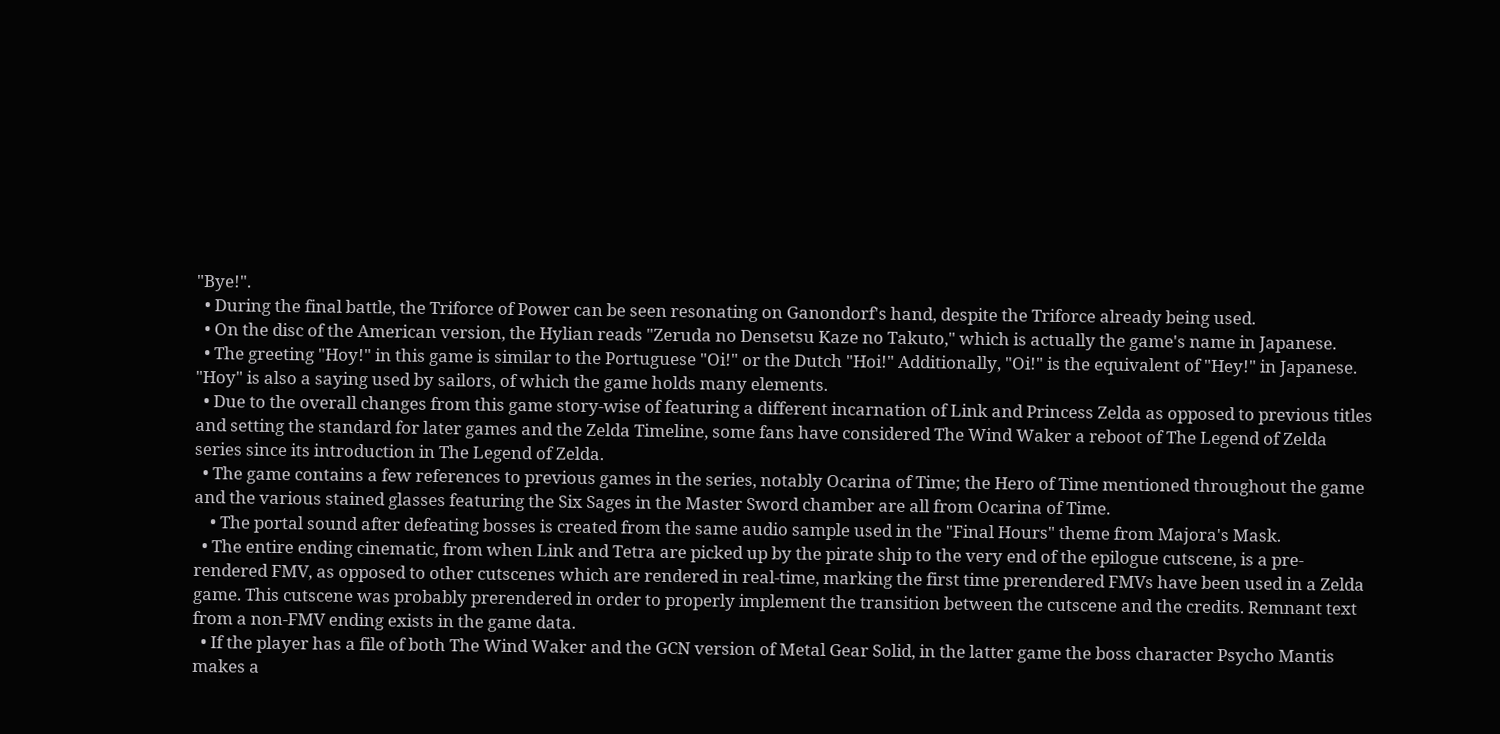"Bye!".
  • During the final battle, the Triforce of Power can be seen resonating on Ganondorf's hand, despite the Triforce already being used.
  • On the disc of the American version, the Hylian reads "Zeruda no Densetsu Kaze no Takuto," which is actually the game's name in Japanese.
  • The greeting "Hoy!" in this game is similar to the Portuguese "Oi!" or the Dutch "Hoi!" Additionally, "Oi!" is the equivalent of "Hey!" in Japanese. "Hoy" is also a saying used by sailors, of which the game holds many elements.
  • Due to the overall changes from this game story-wise of featuring a different incarnation of Link and Princess Zelda as opposed to previous titles and setting the standard for later games and the Zelda Timeline, some fans have considered The Wind Waker a reboot of The Legend of Zelda series since its introduction in The Legend of Zelda.
  • The game contains a few references to previous games in the series, notably Ocarina of Time; the Hero of Time mentioned throughout the game and the various stained glasses featuring the Six Sages in the Master Sword chamber are all from Ocarina of Time.
    • The portal sound after defeating bosses is created from the same audio sample used in the "Final Hours" theme from Majora's Mask.
  • The entire ending cinematic, from when Link and Tetra are picked up by the pirate ship to the very end of the epilogue cutscene, is a pre-rendered FMV, as opposed to other cutscenes which are rendered in real-time, marking the first time prerendered FMVs have been used in a Zelda game. This cutscene was probably prerendered in order to properly implement the transition between the cutscene and the credits. Remnant text from a non-FMV ending exists in the game data.
  • If the player has a file of both The Wind Waker and the GCN version of Metal Gear Solid, in the latter game the boss character Psycho Mantis makes a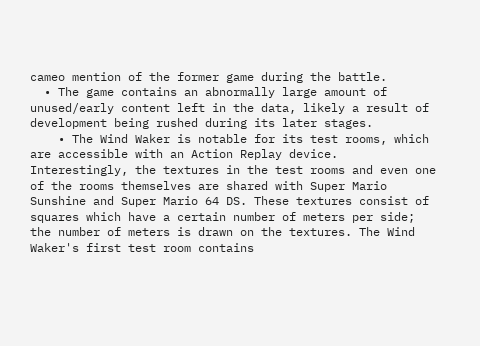cameo mention of the former game during the battle.
  • The game contains an abnormally large amount of unused/early content left in the data, likely a result of development being rushed during its later stages.
    • The Wind Waker is notable for its test rooms, which are accessible with an Action Replay device. Interestingly, the textures in the test rooms and even one of the rooms themselves are shared with Super Mario Sunshine and Super Mario 64 DS. These textures consist of squares which have a certain number of meters per side; the number of meters is drawn on the textures. The Wind Waker's first test room contains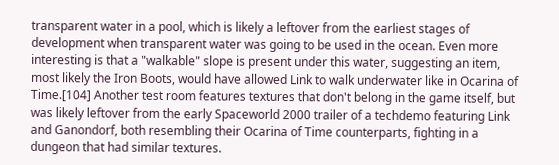transparent water in a pool, which is likely a leftover from the earliest stages of development when transparent water was going to be used in the ocean. Even more interesting is that a "walkable" slope is present under this water, suggesting an item, most likely the Iron Boots, would have allowed Link to walk underwater like in Ocarina of Time.[104] Another test room features textures that don't belong in the game itself, but was likely leftover from the early Spaceworld 2000 trailer of a techdemo featuring Link and Ganondorf, both resembling their Ocarina of Time counterparts, fighting in a dungeon that had similar textures.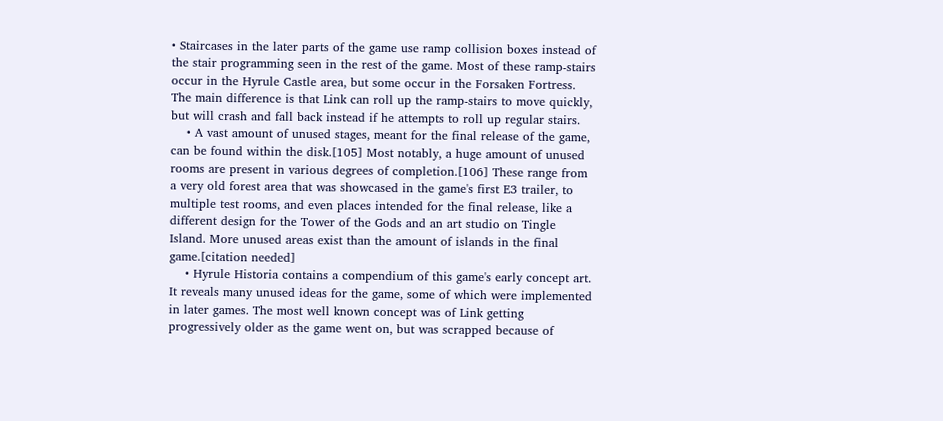• Staircases in the later parts of the game use ramp collision boxes instead of the stair programming seen in the rest of the game. Most of these ramp-stairs occur in the Hyrule Castle area, but some occur in the Forsaken Fortress. The main difference is that Link can roll up the ramp-stairs to move quickly, but will crash and fall back instead if he attempts to roll up regular stairs.
    • A vast amount of unused stages, meant for the final release of the game, can be found within the disk.[105] Most notably, a huge amount of unused rooms are present in various degrees of completion.[106] These range from a very old forest area that was showcased in the game's first E3 trailer, to multiple test rooms, and even places intended for the final release, like a different design for the Tower of the Gods and an art studio on Tingle Island. More unused areas exist than the amount of islands in the final game.[citation needed]
    • Hyrule Historia contains a compendium of this game's early concept art. It reveals many unused ideas for the game, some of which were implemented in later games. The most well known concept was of Link getting progressively older as the game went on, but was scrapped because of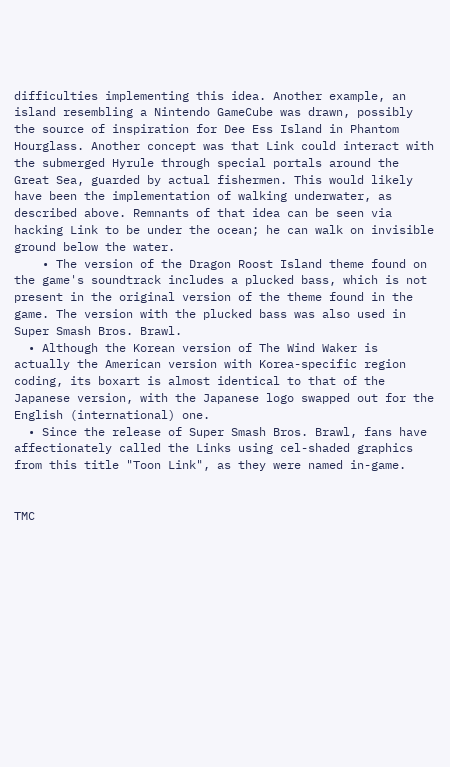difficulties implementing this idea. Another example, an island resembling a Nintendo GameCube was drawn, possibly the source of inspiration for Dee Ess Island in Phantom Hourglass. Another concept was that Link could interact with the submerged Hyrule through special portals around the Great Sea, guarded by actual fishermen. This would likely have been the implementation of walking underwater, as described above. Remnants of that idea can be seen via hacking Link to be under the ocean; he can walk on invisible ground below the water.
    • The version of the Dragon Roost Island theme found on the game's soundtrack includes a plucked bass, which is not present in the original version of the theme found in the game. The version with the plucked bass was also used in Super Smash Bros. Brawl.
  • Although the Korean version of The Wind Waker is actually the American version with Korea-specific region coding, its boxart is almost identical to that of the Japanese version, with the Japanese logo swapped out for the English (international) one.
  • Since the release of Super Smash Bros. Brawl, fans have affectionately called the Links using cel-shaded graphics from this title "Toon Link", as they were named in-game.


TMC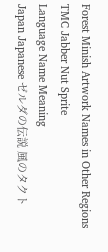Forest Minish Artwork Names in Other Regions TMC Jabber Nut Sprite
Language Name Meaning
Japan Japanese ゼルダの伝説 風のタクト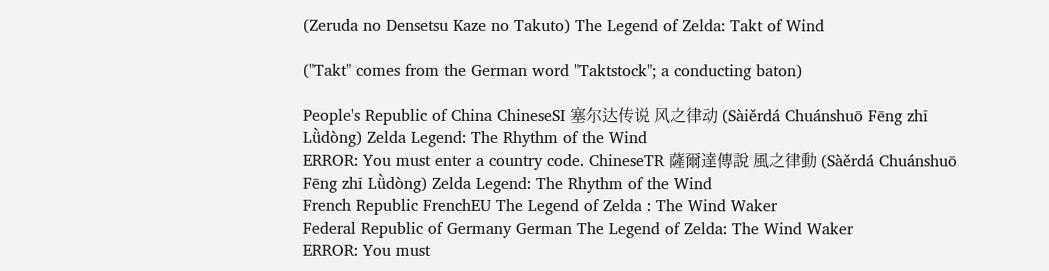(Zeruda no Densetsu Kaze no Takuto) The Legend of Zelda: Takt of Wind

("Takt" comes from the German word "Taktstock"; a conducting baton)

People's Republic of China ChineseSI 塞尔达传说 风之律动 (Sàiěrdá Chuánshuō Fēng zhī Lǜdòng) Zelda Legend: The Rhythm of the Wind
ERROR: You must enter a country code. ChineseTR 薩爾達傳說 風之律動 (Sàěrdá Chuánshuō Fēng zhī Lǜdòng) Zelda Legend: The Rhythm of the Wind
French Republic FrenchEU The Legend of Zelda : The Wind Waker
Federal Republic of Germany German The Legend of Zelda: The Wind Waker
ERROR: You must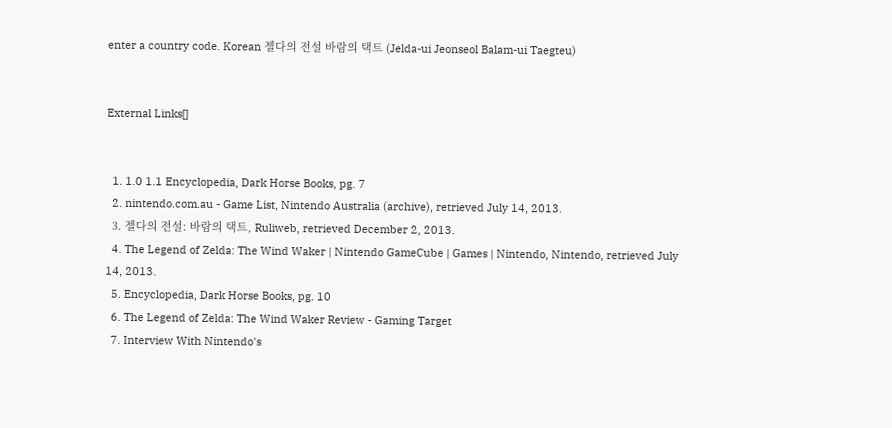enter a country code. Korean 젤다의 전설 바람의 택트 (Jelda-ui Jeonseol Balam-ui Taegteu)


External Links[]


  1. 1.0 1.1 Encyclopedia, Dark Horse Books, pg. 7
  2. nintendo.com.au - Game List, Nintendo Australia (archive), retrieved July 14, 2013.
  3. 젤다의 전설: 바람의 택트, Ruliweb, retrieved December 2, 2013.
  4. The Legend of Zelda: The Wind Waker | Nintendo GameCube | Games | Nintendo, Nintendo, retrieved July 14, 2013.
  5. Encyclopedia, Dark Horse Books, pg. 10
  6. The Legend of Zelda: The Wind Waker Review - Gaming Target
  7. Interview With Nintendo's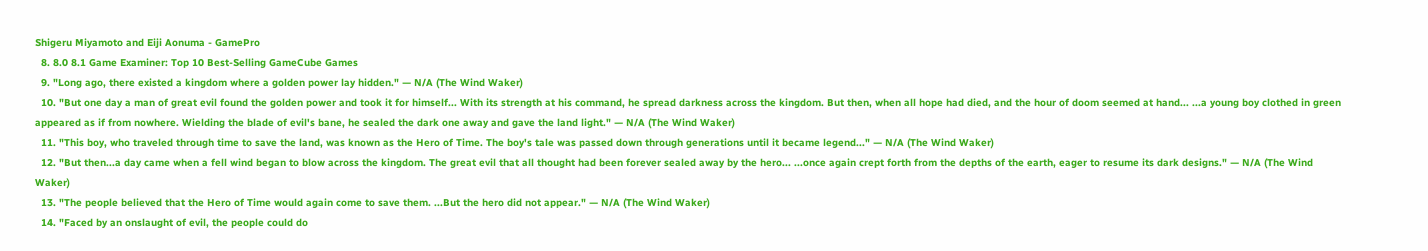Shigeru Miyamoto and Eiji Aonuma - GamePro
  8. 8.0 8.1 Game Examiner: Top 10 Best-Selling GameCube Games
  9. "Long ago, there existed a kingdom where a golden power lay hidden." — N/A (The Wind Waker)
  10. "But one day a man of great evil found the golden power and took it for himself... With its strength at his command, he spread darkness across the kingdom. But then, when all hope had died, and the hour of doom seemed at hand... ...a young boy clothed in green appeared as if from nowhere. Wielding the blade of evil's bane, he sealed the dark one away and gave the land light." — N/A (The Wind Waker)
  11. "This boy, who traveled through time to save the land, was known as the Hero of Time. The boy's tale was passed down through generations until it became legend..." — N/A (The Wind Waker)
  12. "But then...a day came when a fell wind began to blow across the kingdom. The great evil that all thought had been forever sealed away by the hero... ...once again crept forth from the depths of the earth, eager to resume its dark designs." — N/A (The Wind Waker)
  13. "The people believed that the Hero of Time would again come to save them. ...But the hero did not appear." — N/A (The Wind Waker)
  14. "Faced by an onslaught of evil, the people could do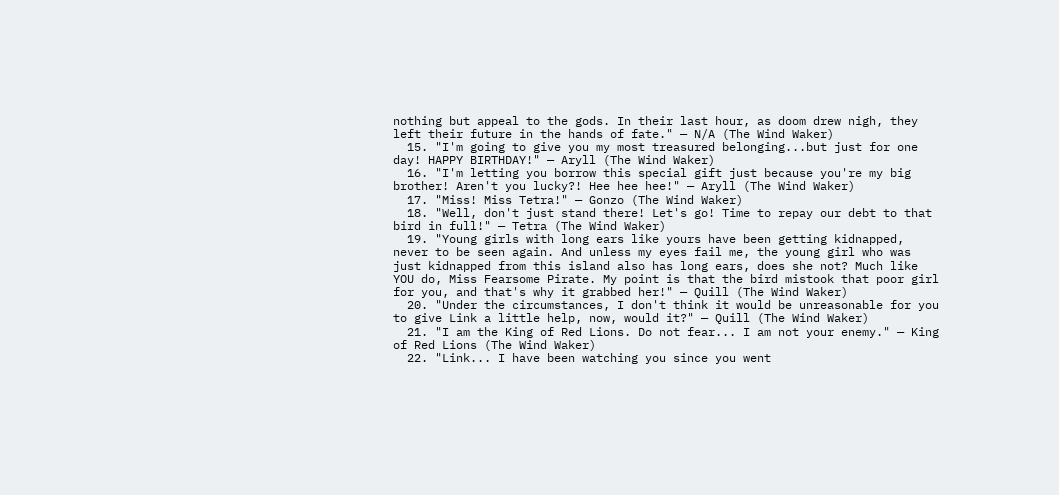nothing but appeal to the gods. In their last hour, as doom drew nigh, they left their future in the hands of fate." — N/A (The Wind Waker)
  15. "I'm going to give you my most treasured belonging...but just for one day! HAPPY BIRTHDAY!" — Aryll (The Wind Waker)
  16. "I'm letting you borrow this special gift just because you're my big brother! Aren't you lucky?! Hee hee hee!" — Aryll (The Wind Waker)
  17. "Miss! Miss Tetra!" — Gonzo (The Wind Waker)
  18. "Well, don't just stand there! Let's go! Time to repay our debt to that bird in full!" — Tetra (The Wind Waker)
  19. "Young girls with long ears like yours have been getting kidnapped, never to be seen again. And unless my eyes fail me, the young girl who was just kidnapped from this island also has long ears, does she not? Much like YOU do, Miss Fearsome Pirate. My point is that the bird mistook that poor girl for you, and that's why it grabbed her!" — Quill (The Wind Waker)
  20. "Under the circumstances, I don't think it would be unreasonable for you to give Link a little help, now, would it?" — Quill (The Wind Waker)
  21. "I am the King of Red Lions. Do not fear... I am not your enemy." — King of Red Lions (The Wind Waker)
  22. "Link... I have been watching you since you went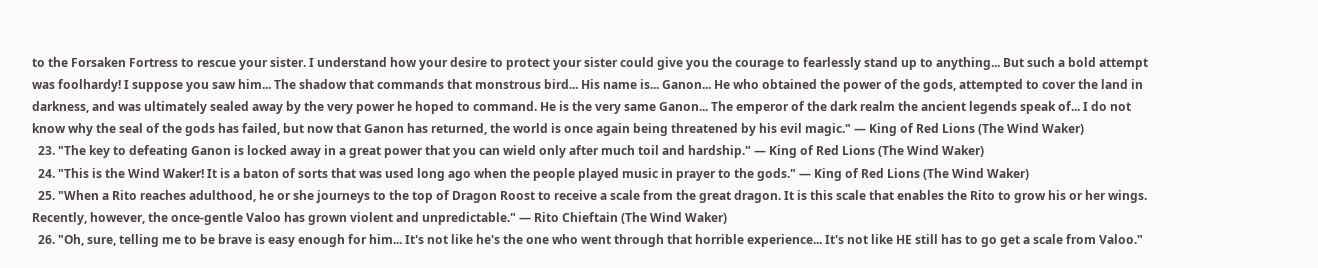to the Forsaken Fortress to rescue your sister. I understand how your desire to protect your sister could give you the courage to fearlessly stand up to anything... But such a bold attempt was foolhardy! I suppose you saw him... The shadow that commands that monstrous bird... His name is... Ganon... He who obtained the power of the gods, attempted to cover the land in darkness, and was ultimately sealed away by the very power he hoped to command. He is the very same Ganon... The emperor of the dark realm the ancient legends speak of... I do not know why the seal of the gods has failed, but now that Ganon has returned, the world is once again being threatened by his evil magic." — King of Red Lions (The Wind Waker)
  23. "The key to defeating Ganon is locked away in a great power that you can wield only after much toil and hardship." — King of Red Lions (The Wind Waker)
  24. "This is the Wind Waker! It is a baton of sorts that was used long ago when the people played music in prayer to the gods." — King of Red Lions (The Wind Waker)
  25. "When a Rito reaches adulthood, he or she journeys to the top of Dragon Roost to receive a scale from the great dragon. It is this scale that enables the Rito to grow his or her wings. Recently, however, the once-gentle Valoo has grown violent and unpredictable." — Rito Chieftain (The Wind Waker)
  26. "Oh, sure, telling me to be brave is easy enough for him... It's not like he's the one who went through that horrible experience... It's not like HE still has to go get a scale from Valoo."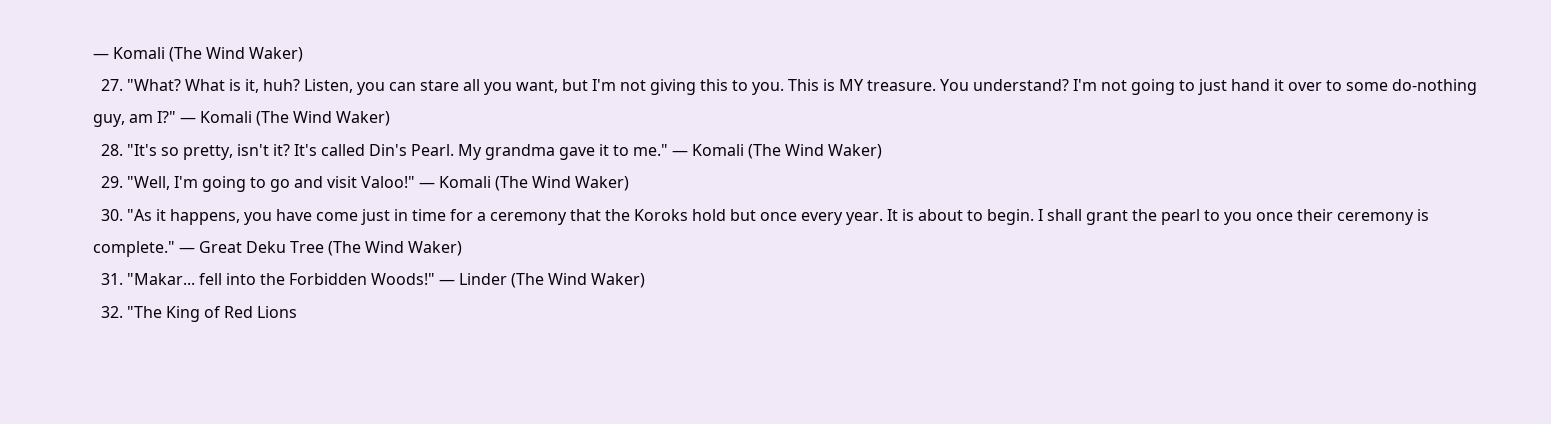— Komali (The Wind Waker)
  27. "What? What is it, huh? Listen, you can stare all you want, but I'm not giving this to you. This is MY treasure. You understand? I'm not going to just hand it over to some do-nothing guy, am I?" — Komali (The Wind Waker)
  28. "It's so pretty, isn't it? It's called Din's Pearl. My grandma gave it to me." — Komali (The Wind Waker)
  29. "Well, I'm going to go and visit Valoo!" — Komali (The Wind Waker)
  30. "As it happens, you have come just in time for a ceremony that the Koroks hold but once every year. It is about to begin. I shall grant the pearl to you once their ceremony is complete." — Great Deku Tree (The Wind Waker)
  31. "Makar... fell into the Forbidden Woods!" — Linder (The Wind Waker)
  32. "The King of Red Lions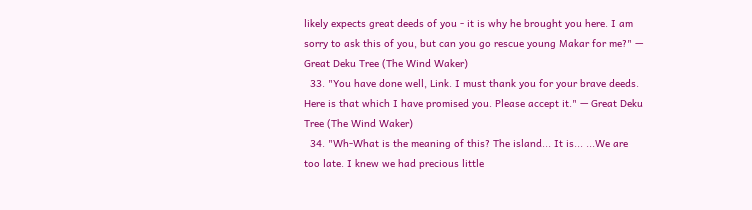likely expects great deeds of you - it is why he brought you here. I am sorry to ask this of you, but can you go rescue young Makar for me?" — Great Deku Tree (The Wind Waker)
  33. "You have done well, Link. I must thank you for your brave deeds. Here is that which I have promised you. Please accept it." — Great Deku Tree (The Wind Waker)
  34. "Wh-What is the meaning of this? The island... It is... ...We are too late. I knew we had precious little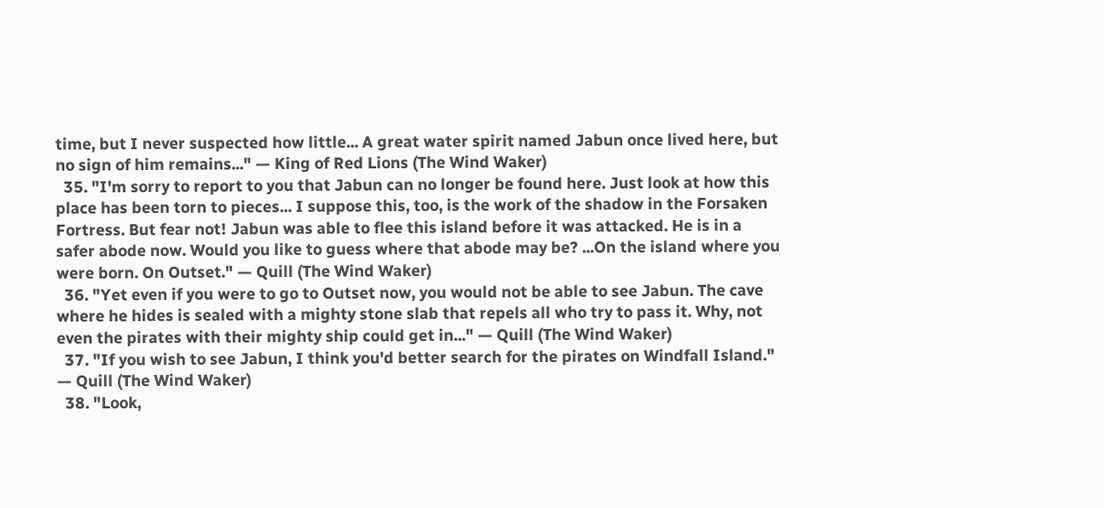time, but I never suspected how little... A great water spirit named Jabun once lived here, but no sign of him remains..." — King of Red Lions (The Wind Waker)
  35. "I'm sorry to report to you that Jabun can no longer be found here. Just look at how this place has been torn to pieces... I suppose this, too, is the work of the shadow in the Forsaken Fortress. But fear not! Jabun was able to flee this island before it was attacked. He is in a safer abode now. Would you like to guess where that abode may be? ...On the island where you were born. On Outset." — Quill (The Wind Waker)
  36. "Yet even if you were to go to Outset now, you would not be able to see Jabun. The cave where he hides is sealed with a mighty stone slab that repels all who try to pass it. Why, not even the pirates with their mighty ship could get in..." — Quill (The Wind Waker)
  37. "If you wish to see Jabun, I think you'd better search for the pirates on Windfall Island." — Quill (The Wind Waker)
  38. "Look,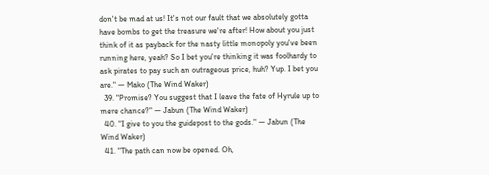don't be mad at us! It's not our fault that we absolutely gotta have bombs to get the treasure we're after! How about you just think of it as payback for the nasty little monopoly you've been running here, yeah? So I bet you're thinking it was foolhardy to ask pirates to pay such an outrageous price, huh? Yup. I bet you are." — Mako (The Wind Waker)
  39. "Promise? You suggest that I leave the fate of Hyrule up to mere chance?" — Jabun (The Wind Waker)
  40. "I give to you the guidepost to the gods." — Jabun (The Wind Waker)
  41. "The path can now be opened. Oh,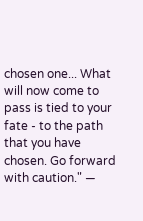chosen one... What will now come to pass is tied to your fate - to the path that you have chosen. Go forward with caution." —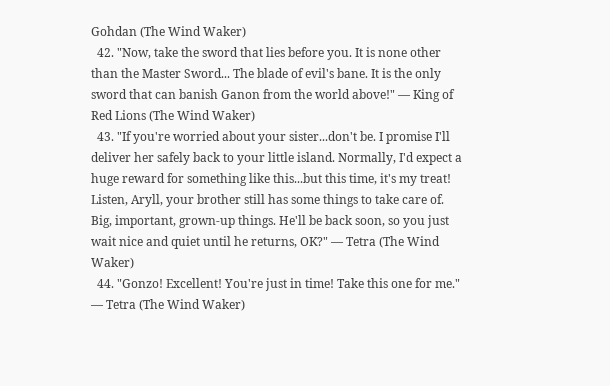Gohdan (The Wind Waker)
  42. "Now, take the sword that lies before you. It is none other than the Master Sword... The blade of evil's bane. It is the only sword that can banish Ganon from the world above!" — King of Red Lions (The Wind Waker)
  43. "If you're worried about your sister...don't be. I promise I'll deliver her safely back to your little island. Normally, I'd expect a huge reward for something like this...but this time, it's my treat! Listen, Aryll, your brother still has some things to take care of. Big, important, grown-up things. He'll be back soon, so you just wait nice and quiet until he returns, OK?" — Tetra (The Wind Waker)
  44. "Gonzo! Excellent! You're just in time! Take this one for me." — Tetra (The Wind Waker)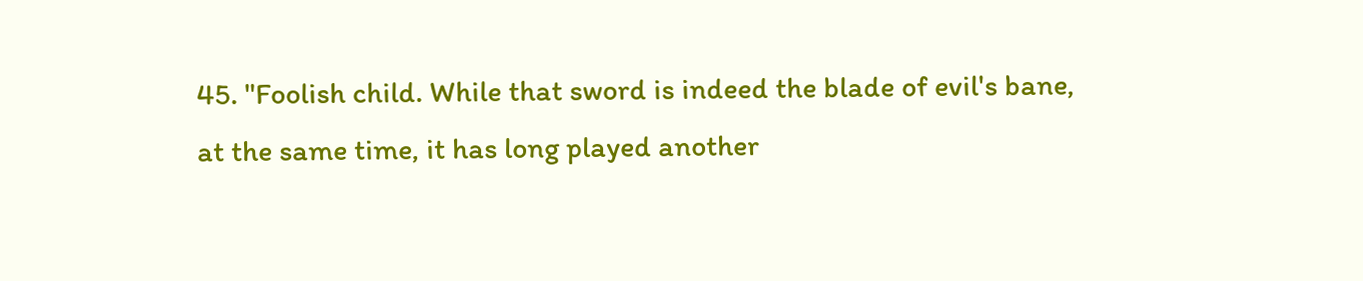45. "Foolish child. While that sword is indeed the blade of evil's bane, at the same time, it has long played another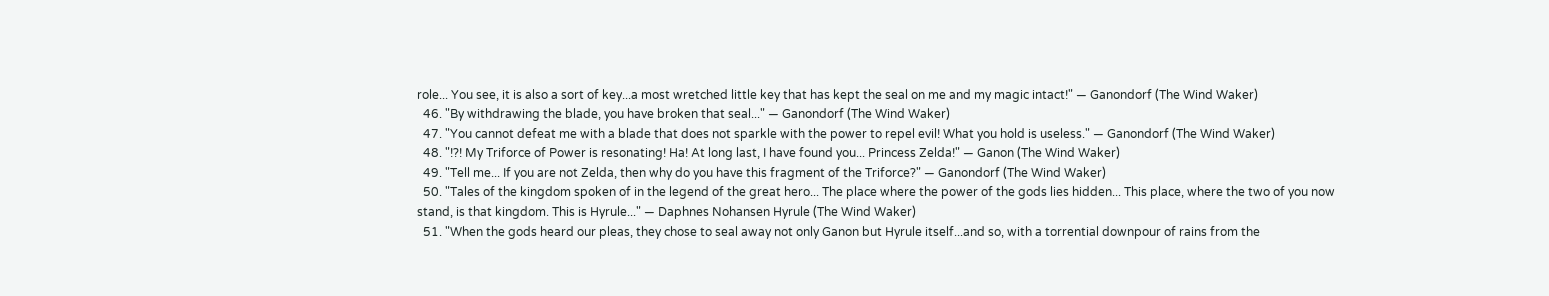role... You see, it is also a sort of key...a most wretched little key that has kept the seal on me and my magic intact!" — Ganondorf (The Wind Waker)
  46. "By withdrawing the blade, you have broken that seal..." — Ganondorf (The Wind Waker)
  47. "You cannot defeat me with a blade that does not sparkle with the power to repel evil! What you hold is useless." — Ganondorf (The Wind Waker)
  48. "!?! My Triforce of Power is resonating! Ha! At long last, I have found you... Princess Zelda!" — Ganon (The Wind Waker)
  49. "Tell me... If you are not Zelda, then why do you have this fragment of the Triforce?" — Ganondorf (The Wind Waker)
  50. "Tales of the kingdom spoken of in the legend of the great hero... The place where the power of the gods lies hidden... This place, where the two of you now stand, is that kingdom. This is Hyrule..." — Daphnes Nohansen Hyrule (The Wind Waker)
  51. "When the gods heard our pleas, they chose to seal away not only Ganon but Hyrule itself...and so, with a torrential downpour of rains from the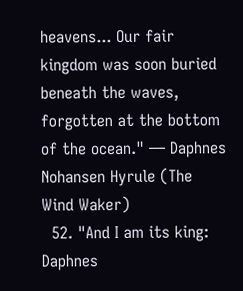heavens... Our fair kingdom was soon buried beneath the waves, forgotten at the bottom of the ocean." — Daphnes Nohansen Hyrule (The Wind Waker)
  52. "And I am its king: Daphnes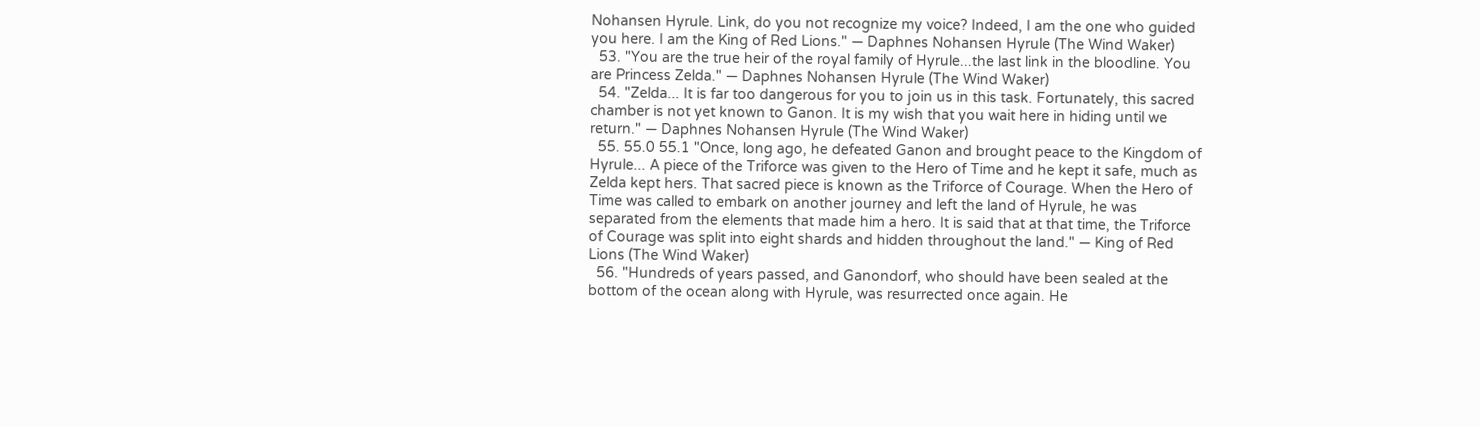Nohansen Hyrule. Link, do you not recognize my voice? Indeed, I am the one who guided you here. I am the King of Red Lions." — Daphnes Nohansen Hyrule (The Wind Waker)
  53. "You are the true heir of the royal family of Hyrule...the last link in the bloodline. You are Princess Zelda." — Daphnes Nohansen Hyrule (The Wind Waker)
  54. "Zelda... It is far too dangerous for you to join us in this task. Fortunately, this sacred chamber is not yet known to Ganon. It is my wish that you wait here in hiding until we return." — Daphnes Nohansen Hyrule (The Wind Waker)
  55. 55.0 55.1 "Once, long ago, he defeated Ganon and brought peace to the Kingdom of Hyrule... A piece of the Triforce was given to the Hero of Time and he kept it safe, much as Zelda kept hers. That sacred piece is known as the Triforce of Courage. When the Hero of Time was called to embark on another journey and left the land of Hyrule, he was separated from the elements that made him a hero. It is said that at that time, the Triforce of Courage was split into eight shards and hidden throughout the land." — King of Red Lions (The Wind Waker)
  56. "Hundreds of years passed, and Ganondorf, who should have been sealed at the bottom of the ocean along with Hyrule, was resurrected once again. He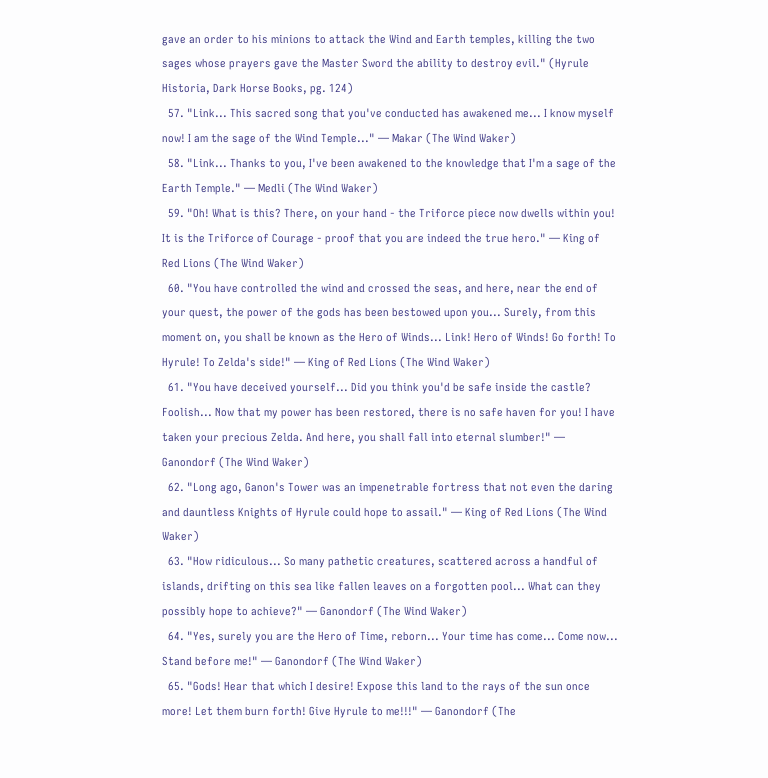gave an order to his minions to attack the Wind and Earth temples, killing the two sages whose prayers gave the Master Sword the ability to destroy evil." (Hyrule Historia, Dark Horse Books, pg. 124)
  57. "Link... This sacred song that you've conducted has awakened me... I know myself now! I am the sage of the Wind Temple..." — Makar (The Wind Waker)
  58. "Link... Thanks to you, I've been awakened to the knowledge that I'm a sage of the Earth Temple." — Medli (The Wind Waker)
  59. "Oh! What is this? There, on your hand - the Triforce piece now dwells within you! It is the Triforce of Courage - proof that you are indeed the true hero." — King of Red Lions (The Wind Waker)
  60. "You have controlled the wind and crossed the seas, and here, near the end of your quest, the power of the gods has been bestowed upon you... Surely, from this moment on, you shall be known as the Hero of Winds... Link! Hero of Winds! Go forth! To Hyrule! To Zelda's side!" — King of Red Lions (The Wind Waker)
  61. "You have deceived yourself... Did you think you'd be safe inside the castle? Foolish... Now that my power has been restored, there is no safe haven for you! I have taken your precious Zelda. And here, you shall fall into eternal slumber!" — Ganondorf (The Wind Waker)
  62. "Long ago, Ganon's Tower was an impenetrable fortress that not even the daring and dauntless Knights of Hyrule could hope to assail." — King of Red Lions (The Wind Waker)
  63. "How ridiculous... So many pathetic creatures, scattered across a handful of islands, drifting on this sea like fallen leaves on a forgotten pool... What can they possibly hope to achieve?" — Ganondorf (The Wind Waker)
  64. "Yes, surely you are the Hero of Time, reborn... Your time has come... Come now... Stand before me!" — Ganondorf (The Wind Waker)
  65. "Gods! Hear that which I desire! Expose this land to the rays of the sun once more! Let them burn forth! Give Hyrule to me!!!" — Ganondorf (The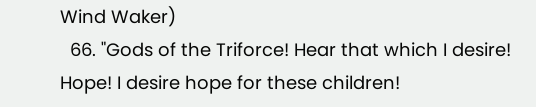Wind Waker)
  66. "Gods of the Triforce! Hear that which I desire! Hope! I desire hope for these children!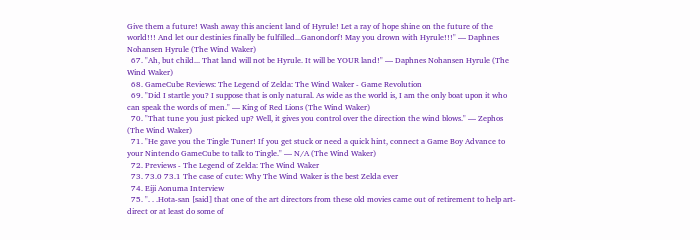Give them a future! Wash away this ancient land of Hyrule! Let a ray of hope shine on the future of the world!!! And let our destinies finally be fulfilled...Ganondorf! May you drown with Hyrule!!!" — Daphnes Nohansen Hyrule (The Wind Waker)
  67. "Ah, but child... That land will not be Hyrule. It will be YOUR land!" — Daphnes Nohansen Hyrule (The Wind Waker)
  68. GameCube Reviews: The Legend of Zelda: The Wind Waker - Game Revolution
  69. "Did I startle you? I suppose that is only natural. As wide as the world is, I am the only boat upon it who can speak the words of men." — King of Red Lions (The Wind Waker)
  70. "That tune you just picked up? Well, it gives you control over the direction the wind blows." — Zephos (The Wind Waker)
  71. "He gave you the Tingle Tuner! If you get stuck or need a quick hint, connect a Game Boy Advance to your Nintendo GameCube to talk to Tingle." — N/A (The Wind Waker)
  72. Previews - The Legend of Zelda: The Wind Waker
  73. 73.0 73.1 The case of cute: Why The Wind Waker is the best Zelda ever
  74. Eiji Aonuma Interview
  75. ". . .Hota-san [said] that one of the art directors from these old movies came out of retirement to help art-direct or at least do some of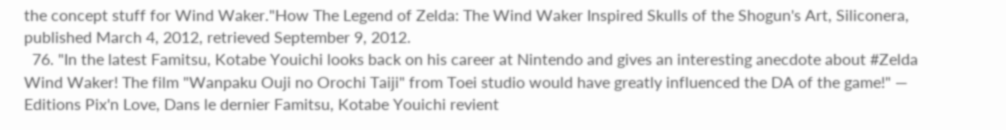the concept stuff for Wind Waker."How The Legend of Zelda: The Wind Waker Inspired Skulls of the Shogun's Art, Siliconera, published March 4, 2012, retrieved September 9, 2012.
  76. "In the latest Famitsu, Kotabe Youichi looks back on his career at Nintendo and gives an interesting anecdote about #Zelda Wind Waker! The film "Wanpaku Ouji no Orochi Taiji" from Toei studio would have greatly influenced the DA of the game!" — Editions Pix'n Love, Dans le dernier Famitsu, Kotabe Youichi revient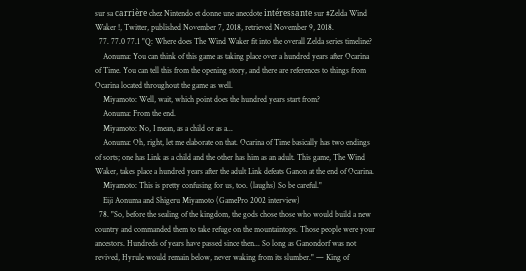sur sa carrière chez Nintendo et donne une anecdote intéressante sur #Zelda Wind Waker !, Twitter, published November 7, 2018, retrieved November 9, 2018.
  77. 77.0 77.1 "Q: Where does The Wind Waker fit into the overall Zelda series timeline?
    Aonuma: You can think of this game as taking place over a hundred years after Ocarina of Time. You can tell this from the opening story, and there are references to things from Ocarina located throughout the game as well.
    Miyamoto: Well, wait, which point does the hundred years start from?
    Aonuma: From the end.
    Miyamoto: No, I mean, as a child or as a...
    Aonuma: Oh, right, let me elaborate on that. Ocarina of Time basically has two endings of sorts; one has Link as a child and the other has him as an adult. This game, The Wind Waker, takes place a hundred years after the adult Link defeats Ganon at the end of Ocarina.
    Miyamoto: This is pretty confusing for us, too. (laughs) So be careful."
    Eiji Aonuma and Shigeru Miyamoto (GamePro 2002 interview)
  78. "So, before the sealing of the kingdom, the gods chose those who would build a new country and commanded them to take refuge on the mountaintops. Those people were your ancestors. Hundreds of years have passed since then... So long as Ganondorf was not revived, Hyrule would remain below, never waking from its slumber." — King of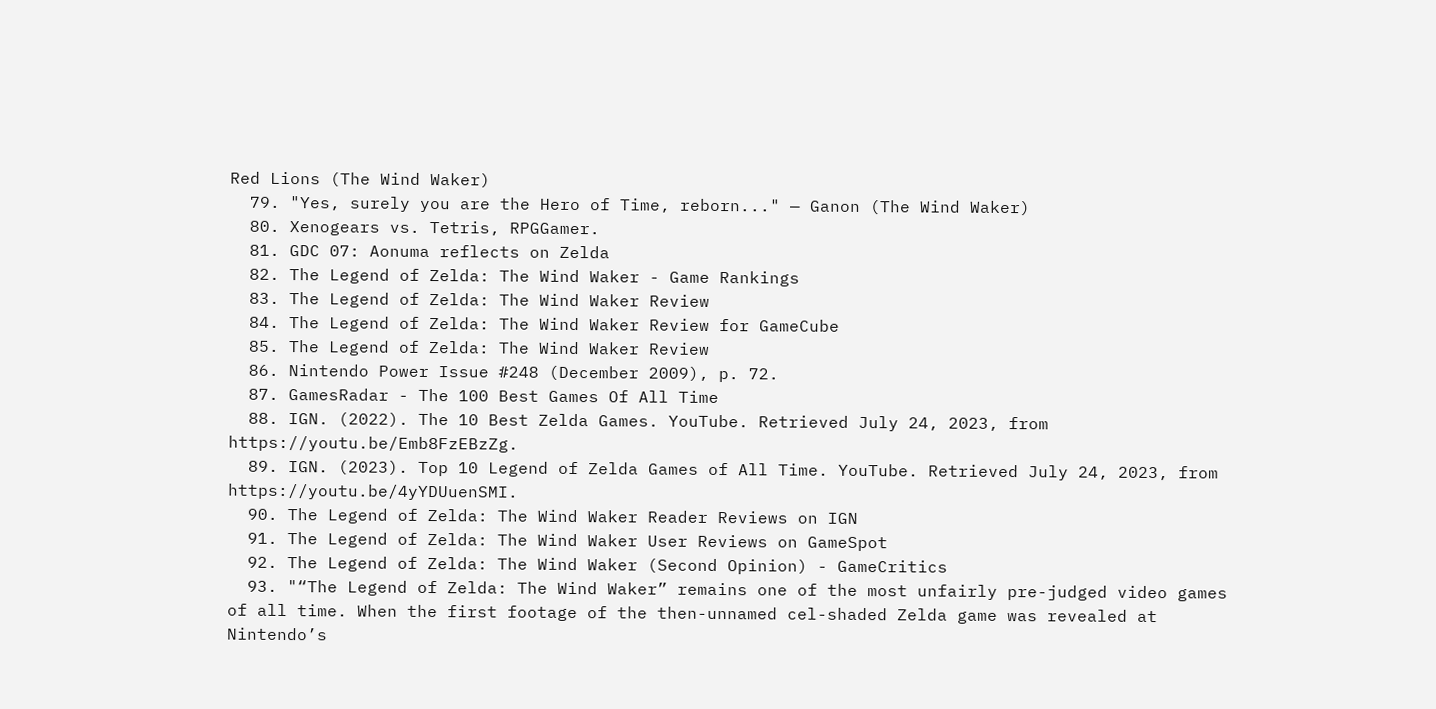Red Lions (The Wind Waker)
  79. "Yes, surely you are the Hero of Time, reborn..." — Ganon (The Wind Waker)
  80. Xenogears vs. Tetris, RPGGamer.
  81. GDC 07: Aonuma reflects on Zelda
  82. The Legend of Zelda: The Wind Waker - Game Rankings
  83. The Legend of Zelda: The Wind Waker Review
  84. The Legend of Zelda: The Wind Waker Review for GameCube
  85. The Legend of Zelda: The Wind Waker Review
  86. Nintendo Power Issue #248 (December 2009), p. 72.
  87. GamesRadar - The 100 Best Games Of All Time
  88. IGN. (2022). The 10 Best Zelda Games. YouTube. Retrieved July 24, 2023, from https://youtu.be/Emb8FzEBzZg.
  89. IGN. (2023). Top 10 Legend of Zelda Games of All Time. YouTube. Retrieved July 24, 2023, from https://youtu.be/4yYDUuenSMI.
  90. The Legend of Zelda: The Wind Waker Reader Reviews on IGN
  91. The Legend of Zelda: The Wind Waker User Reviews on GameSpot
  92. The Legend of Zelda: The Wind Waker (Second Opinion) - GameCritics
  93. "“The Legend of Zelda: The Wind Waker” remains one of the most unfairly pre-judged video games of all time. When the first footage of the then-unnamed cel-shaded Zelda game was revealed at Nintendo’s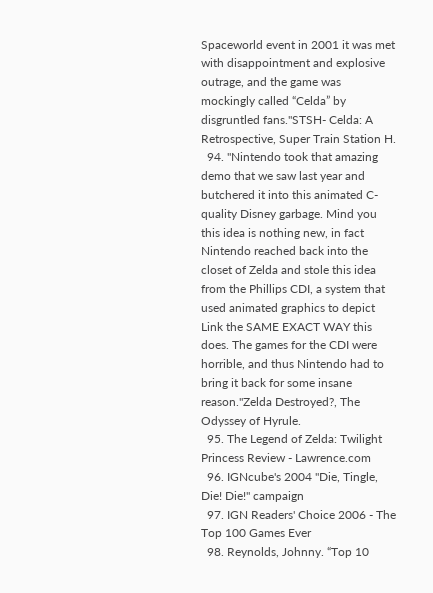Spaceworld event in 2001 it was met with disappointment and explosive outrage, and the game was mockingly called “Celda” by disgruntled fans."STSH- Celda: A Retrospective, Super Train Station H.
  94. "Nintendo took that amazing demo that we saw last year and butchered it into this animated C-quality Disney garbage. Mind you this idea is nothing new, in fact Nintendo reached back into the closet of Zelda and stole this idea from the Phillips CDI, a system that used animated graphics to depict Link the SAME EXACT WAY this does. The games for the CDI were horrible, and thus Nintendo had to bring it back for some insane reason."Zelda Destroyed?, The Odyssey of Hyrule.
  95. The Legend of Zelda: Twilight Princess Review - Lawrence.com
  96. IGNcube's 2004 "Die, Tingle, Die! Die!" campaign
  97. IGN Readers' Choice 2006 - The Top 100 Games Ever
  98. Reynolds, Johnny. “Top 10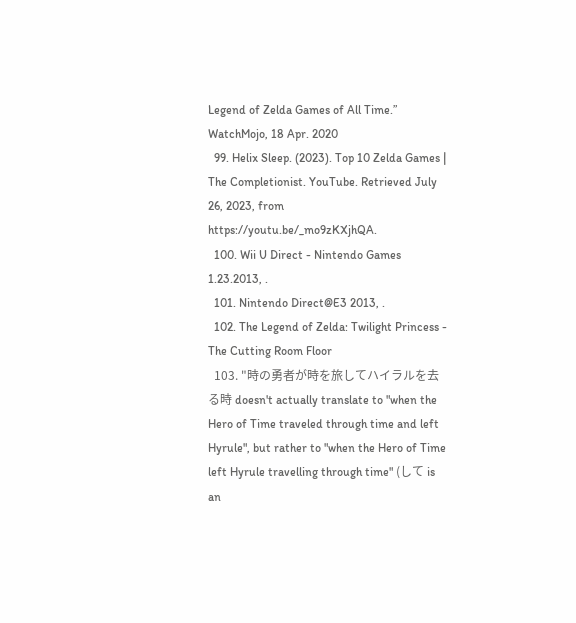Legend of Zelda Games of All Time.” WatchMojo, 18 Apr. 2020
  99. Helix Sleep. (2023). Top 10 Zelda Games | The Completionist. YouTube. Retrieved July 26, 2023, from https://youtu.be/_mo9zKXjhQA.
  100. Wii U Direct - Nintendo Games 1.23.2013, .
  101. Nintendo Direct@E3 2013, .
  102. The Legend of Zelda: Twilight Princess - The Cutting Room Floor
  103. "時の勇者が時を旅してハイラルを去る時 doesn't actually translate to "when the Hero of Time traveled through time and left Hyrule", but rather to "when the Hero of Time left Hyrule travelling through time" (して is an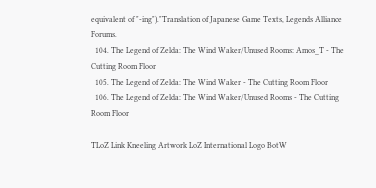equivalent of "-ing")."Translation of Japanese Game Texts, Legends Alliance Forums.
  104. The Legend of Zelda: The Wind Waker/Unused Rooms: Amos_T - The Cutting Room Floor
  105. The Legend of Zelda: The Wind Waker - The Cutting Room Floor
  106. The Legend of Zelda: The Wind Waker/Unused Rooms - The Cutting Room Floor

TLoZ Link Kneeling Artwork LoZ International Logo BotW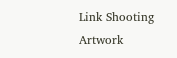Link Shooting Artwork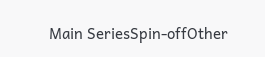Main SeriesSpin-offOther